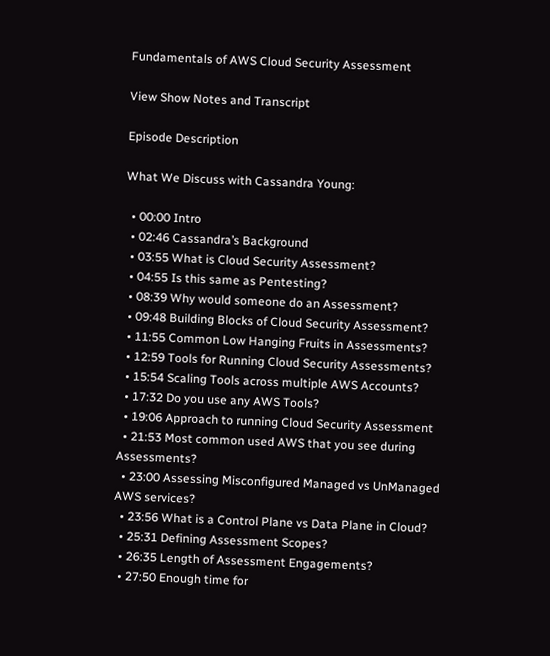Fundamentals of AWS Cloud Security Assessment

View Show Notes and Transcript

Episode Description

What We Discuss with Cassandra Young:

  • 00:00 Intro
  • 02:46 Cassandra’s Background
  • 03:55 What is Cloud Security Assessment?
  • 04:55 Is this same as Pentesting?
  • 08:39 Why would someone do an Assessment?
  • 09:48 Building Blocks of Cloud Security Assessment?
  • 11:55 Common Low Hanging Fruits in Assessments?
  • 12:59 Tools for Running Cloud Security Assessments?
  • 15:54 Scaling Tools across multiple AWS Accounts?
  • 17:32 Do you use any AWS Tools?
  • 19:06 Approach to running Cloud Security Assessment
  • 21:53 Most common used AWS that you see during Assessments?
  • 23:00 Assessing Misconfigured Managed vs UnManaged AWS services?
  • 23:56 What is a Control Plane vs Data Plane in Cloud?
  • 25:31 Defining Assessment Scopes?
  • 26:35 Length of Assessment Engagements?
  • 27:50 Enough time for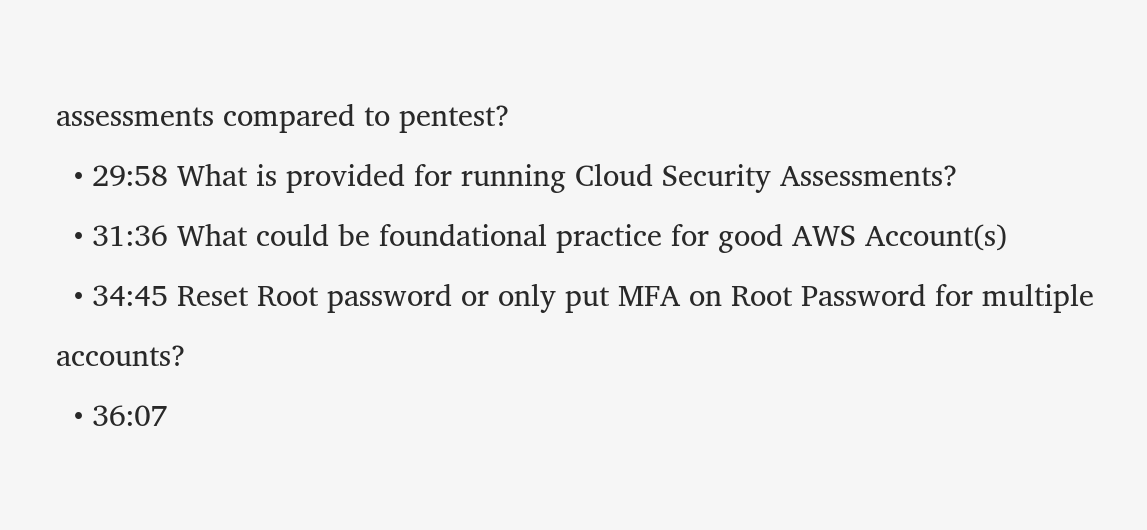assessments compared to pentest?
  • 29:58 What is provided for running Cloud Security Assessments?
  • 31:36 What could be foundational practice for good AWS Account(s)
  • 34:45 Reset Root password or only put MFA on Root Password for multiple accounts?
  • 36:07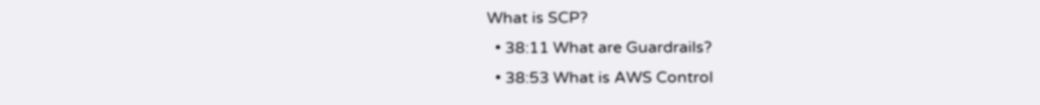What is SCP?
  • 38:11 What are Guardrails?
  • 38:53 What is AWS Control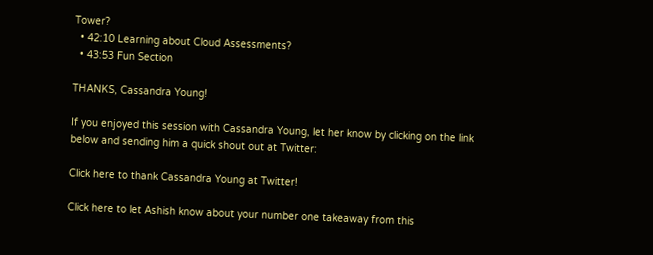Tower?
  • 42:10 Learning about Cloud Assessments?
  • 43:53 Fun Section

THANKS, Cassandra Young!

If you enjoyed this session with Cassandra Young, let her know by clicking on the link below and sending him a quick shout out at Twitter:

Click here to thank Cassandra Young at Twitter!

Click here to let Ashish know about your number one takeaway from this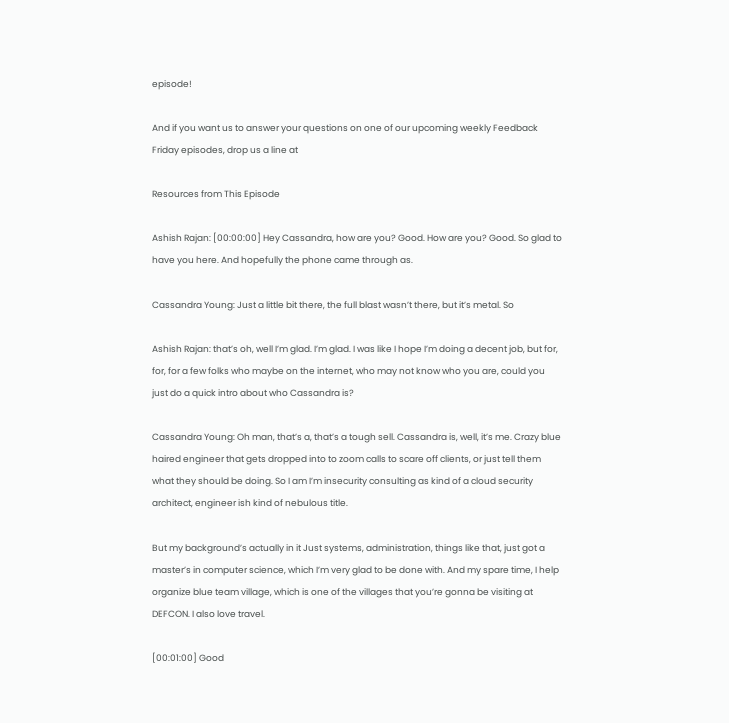episode!

And if you want us to answer your questions on one of our upcoming weekly Feedback Friday episodes, drop us a line at

Resources from This Episode

Ashish Rajan: [00:00:00] Hey Cassandra, how are you? Good. How are you? Good. So glad to have you here. And hopefully the phone came through as.

Cassandra Young: Just a little bit there, the full blast wasn’t there, but it’s metal. So

Ashish Rajan: that’s oh, well I’m glad. I’m glad. I was like I hope I’m doing a decent job, but for, for, for a few folks who maybe on the internet, who may not know who you are, could you just do a quick intro about who Cassandra is?

Cassandra Young: Oh man, that’s a, that’s a tough sell. Cassandra is, well, it’s me. Crazy blue haired engineer that gets dropped into to zoom calls to scare off clients, or just tell them what they should be doing. So I am I’m insecurity consulting as kind of a cloud security architect, engineer ish kind of nebulous title.

But my background’s actually in it Just systems, administration, things like that, just got a master’s in computer science, which I’m very glad to be done with. And my spare time, I help organize blue team village, which is one of the villages that you’re gonna be visiting at DEFCON. I also love travel.

[00:01:00] Good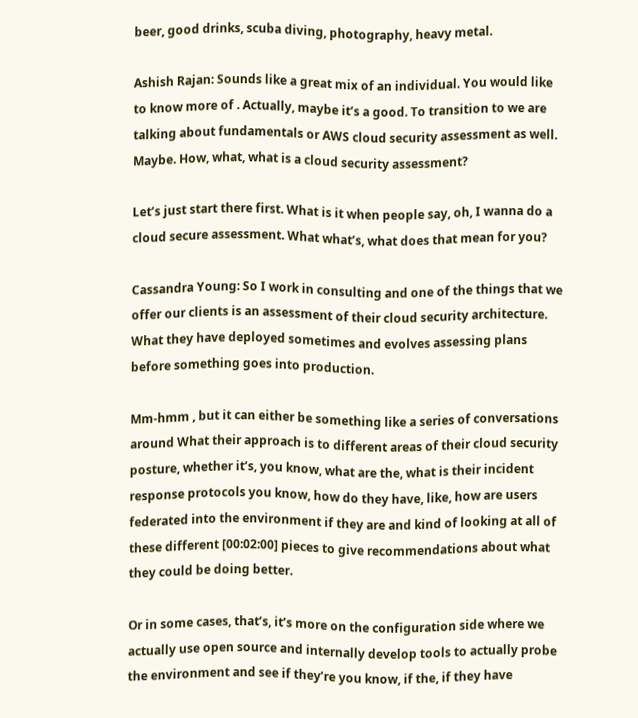beer, good drinks, scuba diving, photography, heavy metal.

Ashish Rajan: Sounds like a great mix of an individual. You would like to know more of . Actually, maybe it’s a good. To transition to we are talking about fundamentals or AWS cloud security assessment as well. Maybe. How, what, what is a cloud security assessment?

Let’s just start there first. What is it when people say, oh, I wanna do a cloud secure assessment. What what’s, what does that mean for you?

Cassandra Young: So I work in consulting and one of the things that we offer our clients is an assessment of their cloud security architecture. What they have deployed sometimes and evolves assessing plans before something goes into production.

Mm-hmm , but it can either be something like a series of conversations around What their approach is to different areas of their cloud security posture, whether it’s, you know, what are the, what is their incident response protocols you know, how do they have, like, how are users federated into the environment if they are and kind of looking at all of these different [00:02:00] pieces to give recommendations about what they could be doing better.

Or in some cases, that’s, it’s more on the configuration side where we actually use open source and internally develop tools to actually probe the environment and see if they’re you know, if the, if they have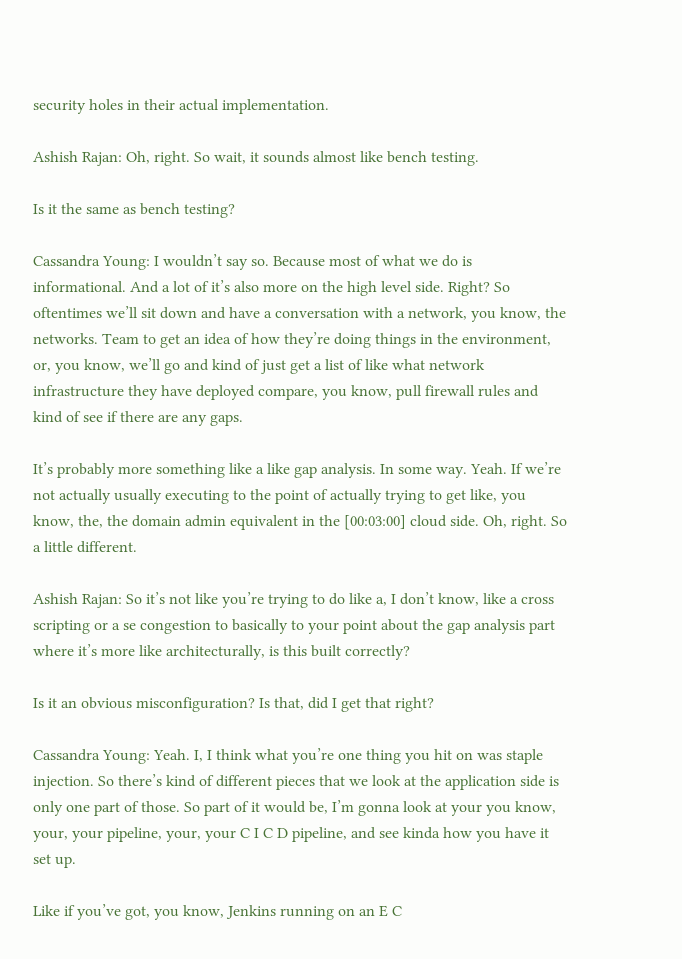security holes in their actual implementation.

Ashish Rajan: Oh, right. So wait, it sounds almost like bench testing.

Is it the same as bench testing?

Cassandra Young: I wouldn’t say so. Because most of what we do is informational. And a lot of it’s also more on the high level side. Right? So oftentimes we’ll sit down and have a conversation with a network, you know, the networks. Team to get an idea of how they’re doing things in the environment, or, you know, we’ll go and kind of just get a list of like what network infrastructure they have deployed compare, you know, pull firewall rules and kind of see if there are any gaps.

It’s probably more something like a like gap analysis. In some way. Yeah. If we’re not actually usually executing to the point of actually trying to get like, you know, the, the domain admin equivalent in the [00:03:00] cloud side. Oh, right. So a little different.

Ashish Rajan: So it’s not like you’re trying to do like a, I don’t know, like a cross scripting or a se congestion to basically to your point about the gap analysis part where it’s more like architecturally, is this built correctly?

Is it an obvious misconfiguration? Is that, did I get that right?

Cassandra Young: Yeah. I, I think what you’re one thing you hit on was staple injection. So there’s kind of different pieces that we look at the application side is only one part of those. So part of it would be, I’m gonna look at your you know, your, your pipeline, your, your C I C D pipeline, and see kinda how you have it set up.

Like if you’ve got, you know, Jenkins running on an E C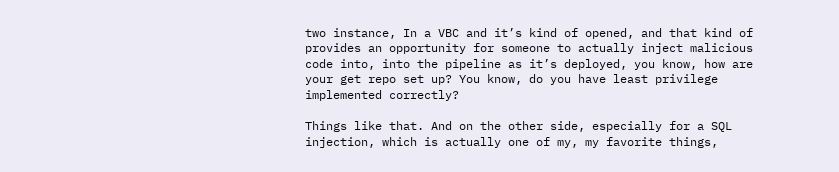two instance, In a VBC and it’s kind of opened, and that kind of provides an opportunity for someone to actually inject malicious code into, into the pipeline as it’s deployed, you know, how are your get repo set up? You know, do you have least privilege implemented correctly?

Things like that. And on the other side, especially for a SQL injection, which is actually one of my, my favorite things,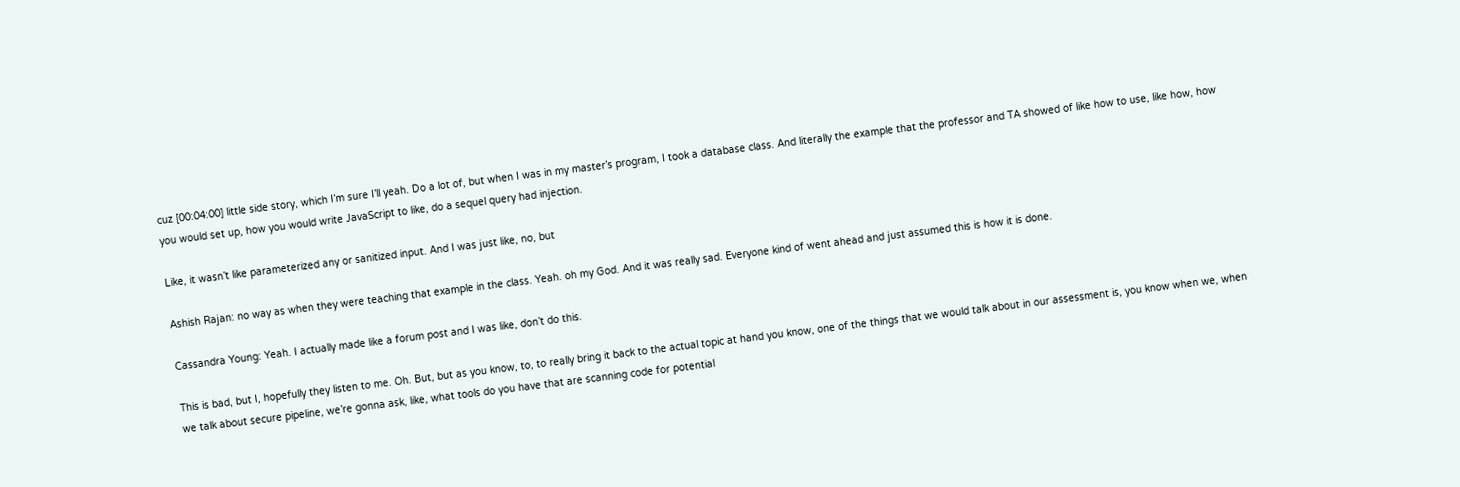cuz [00:04:00] little side story, which I’m sure I’ll yeah. Do a lot of, but when I was in my master’s program, I took a database class. And literally the example that the professor and TA showed of like how to use, like how, how you would set up, how you would write JavaScript to like, do a sequel query had injection.

Like, it wasn’t like parameterized any or sanitized input. And I was just like, no, but

Ashish Rajan: no way as when they were teaching that example in the class. Yeah. oh my God. And it was really sad. Everyone kind of went ahead and just assumed this is how it is done.

Cassandra Young: Yeah. I actually made like a forum post and I was like, don’t do this.

This is bad, but I, hopefully they listen to me. Oh. But, but as you know, to, to really bring it back to the actual topic at hand you know, one of the things that we would talk about in our assessment is, you know when we, when we talk about secure pipeline, we’re gonna ask, like, what tools do you have that are scanning code for potential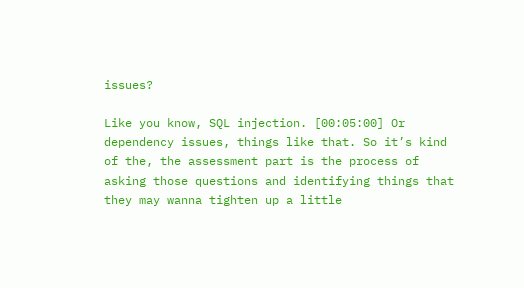issues?

Like you know, SQL injection. [00:05:00] Or dependency issues, things like that. So it’s kind of the, the assessment part is the process of asking those questions and identifying things that they may wanna tighten up a little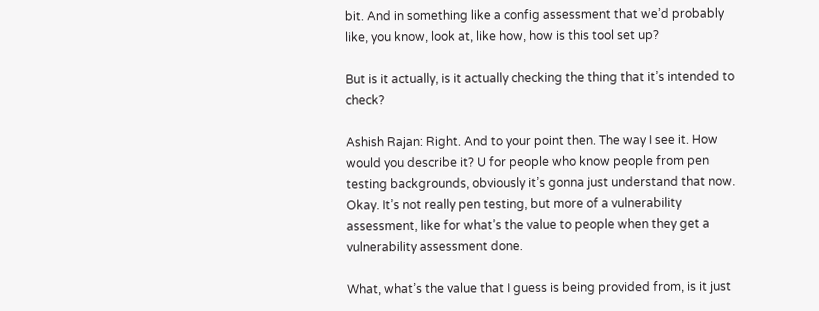bit. And in something like a config assessment that we’d probably like, you know, look at, like how, how is this tool set up?

But is it actually, is it actually checking the thing that it’s intended to check?

Ashish Rajan: Right. And to your point then. The way I see it. How would you describe it? U for people who know people from pen testing backgrounds, obviously it’s gonna just understand that now. Okay. It’s not really pen testing, but more of a vulnerability assessment, like for what’s the value to people when they get a vulnerability assessment done.

What, what’s the value that I guess is being provided from, is it just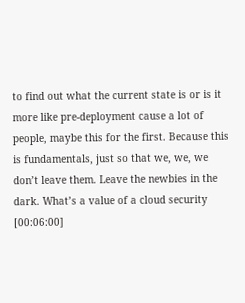to find out what the current state is or is it more like pre-deployment cause a lot of people, maybe this for the first. Because this is fundamentals, just so that we, we, we don’t leave them. Leave the newbies in the dark. What’s a value of a cloud security [00:06:00]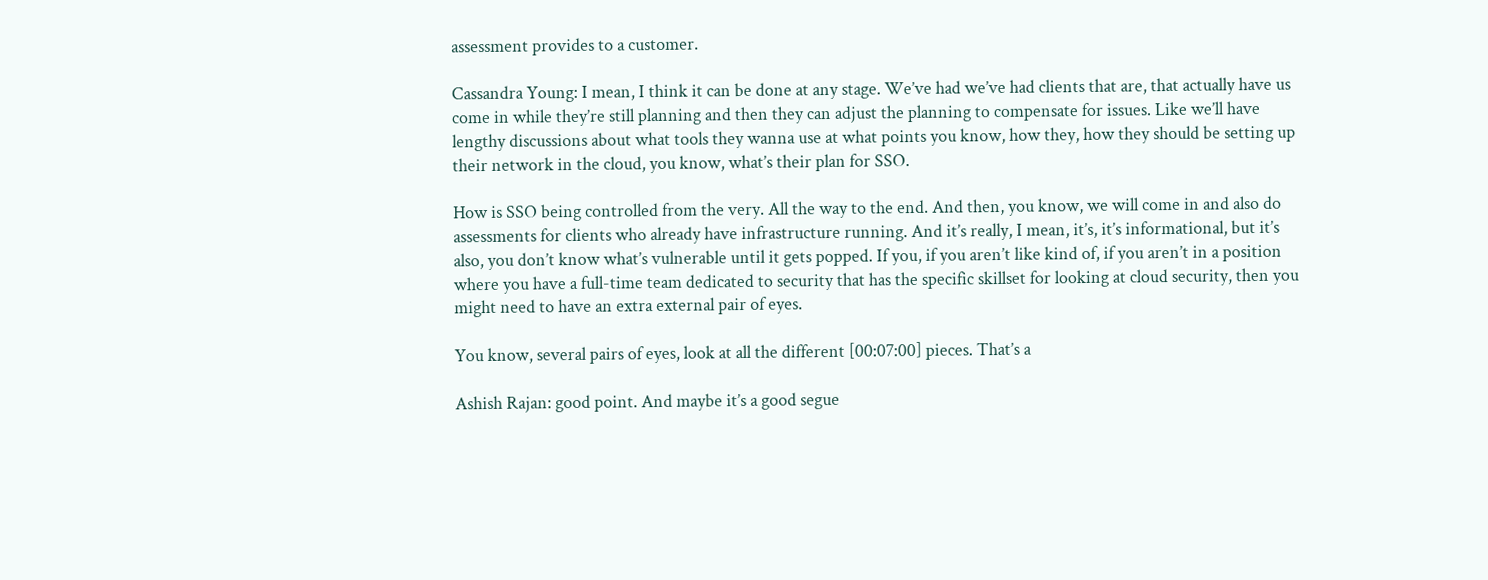assessment provides to a customer.

Cassandra Young: I mean, I think it can be done at any stage. We’ve had we’ve had clients that are, that actually have us come in while they’re still planning and then they can adjust the planning to compensate for issues. Like we’ll have lengthy discussions about what tools they wanna use at what points you know, how they, how they should be setting up their network in the cloud, you know, what’s their plan for SSO.

How is SSO being controlled from the very. All the way to the end. And then, you know, we will come in and also do assessments for clients who already have infrastructure running. And it’s really, I mean, it’s, it’s informational, but it’s also, you don’t know what’s vulnerable until it gets popped. If you, if you aren’t like kind of, if you aren’t in a position where you have a full-time team dedicated to security that has the specific skillset for looking at cloud security, then you might need to have an extra external pair of eyes.

You know, several pairs of eyes, look at all the different [00:07:00] pieces. That’s a

Ashish Rajan: good point. And maybe it’s a good segue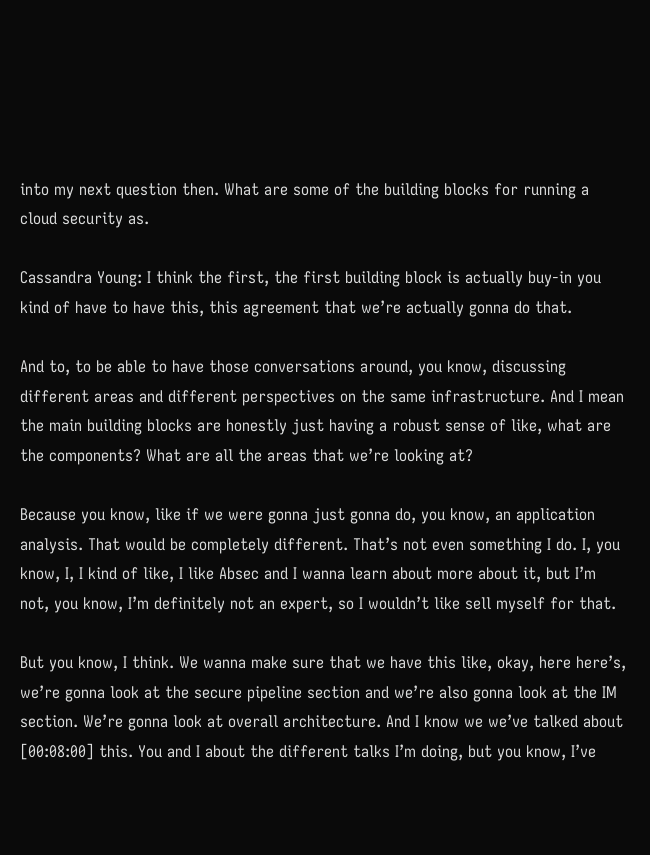into my next question then. What are some of the building blocks for running a cloud security as.

Cassandra Young: I think the first, the first building block is actually buy-in you kind of have to have this, this agreement that we’re actually gonna do that.

And to, to be able to have those conversations around, you know, discussing different areas and different perspectives on the same infrastructure. And I mean the main building blocks are honestly just having a robust sense of like, what are the components? What are all the areas that we’re looking at?

Because you know, like if we were gonna just gonna do, you know, an application analysis. That would be completely different. That’s not even something I do. I, you know, I, I kind of like, I like Absec and I wanna learn about more about it, but I’m not, you know, I’m definitely not an expert, so I wouldn’t like sell myself for that.

But you know, I think. We wanna make sure that we have this like, okay, here here’s, we’re gonna look at the secure pipeline section and we’re also gonna look at the IM section. We’re gonna look at overall architecture. And I know we we’ve talked about [00:08:00] this. You and I about the different talks I’m doing, but you know, I’ve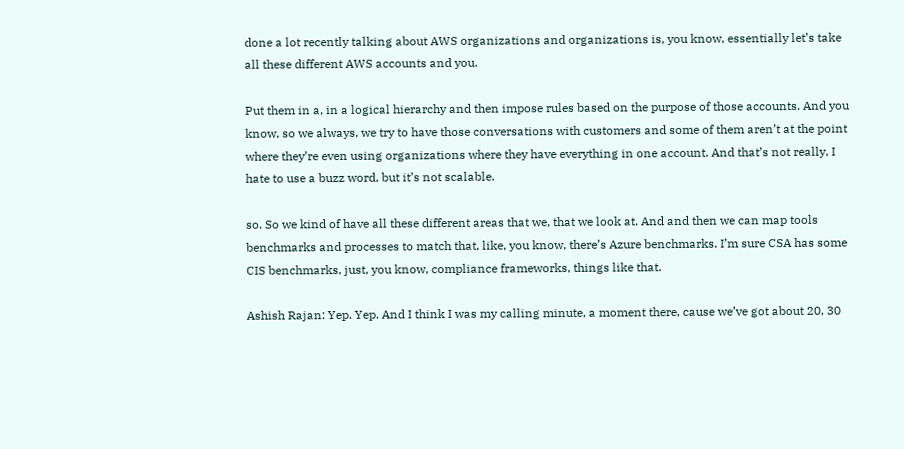done a lot recently talking about AWS organizations and organizations is, you know, essentially let’s take all these different AWS accounts and you.

Put them in a, in a logical hierarchy and then impose rules based on the purpose of those accounts. And you know, so we always, we try to have those conversations with customers and some of them aren’t at the point where they’re even using organizations where they have everything in one account. And that’s not really, I hate to use a buzz word, but it’s not scalable.

so. So we kind of have all these different areas that we, that we look at. And and then we can map tools benchmarks and processes to match that, like, you know, there’s Azure benchmarks. I’m sure CSA has some CIS benchmarks, just, you know, compliance frameworks, things like that.

Ashish Rajan: Yep. Yep. And I think I was my calling minute, a moment there, cause we’ve got about 20, 30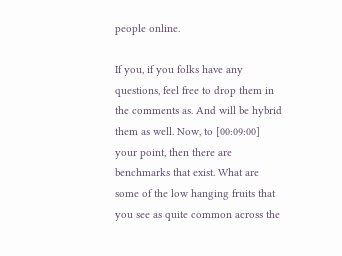people online.

If you, if you folks have any questions, feel free to drop them in the comments as. And will be hybrid them as well. Now, to [00:09:00] your point, then there are benchmarks that exist. What are some of the low hanging fruits that you see as quite common across the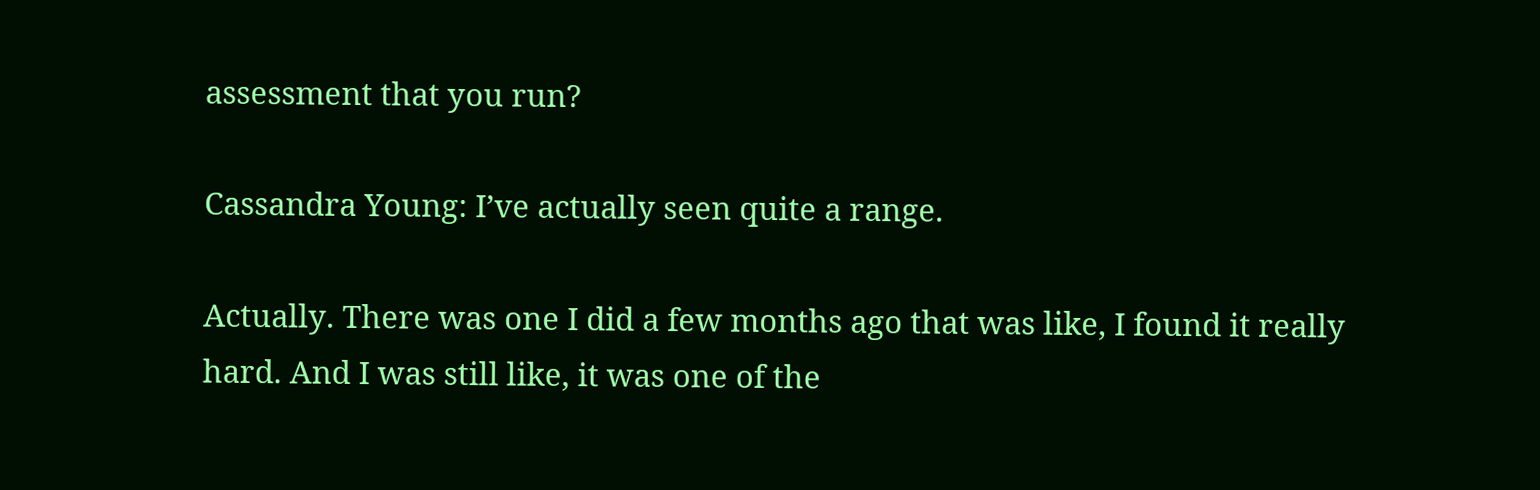assessment that you run?

Cassandra Young: I’ve actually seen quite a range.

Actually. There was one I did a few months ago that was like, I found it really hard. And I was still like, it was one of the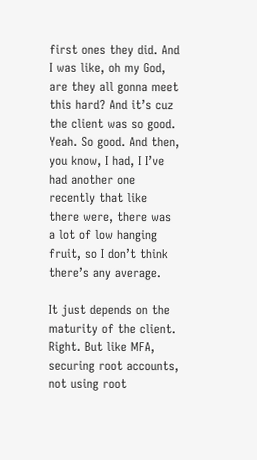first ones they did. And I was like, oh my God, are they all gonna meet this hard? And it’s cuz the client was so good. Yeah. So good. And then, you know, I had, I I’ve had another one recently that like there were, there was a lot of low hanging fruit, so I don’t think there’s any average.

It just depends on the maturity of the client. Right. But like MFA, securing root accounts, not using root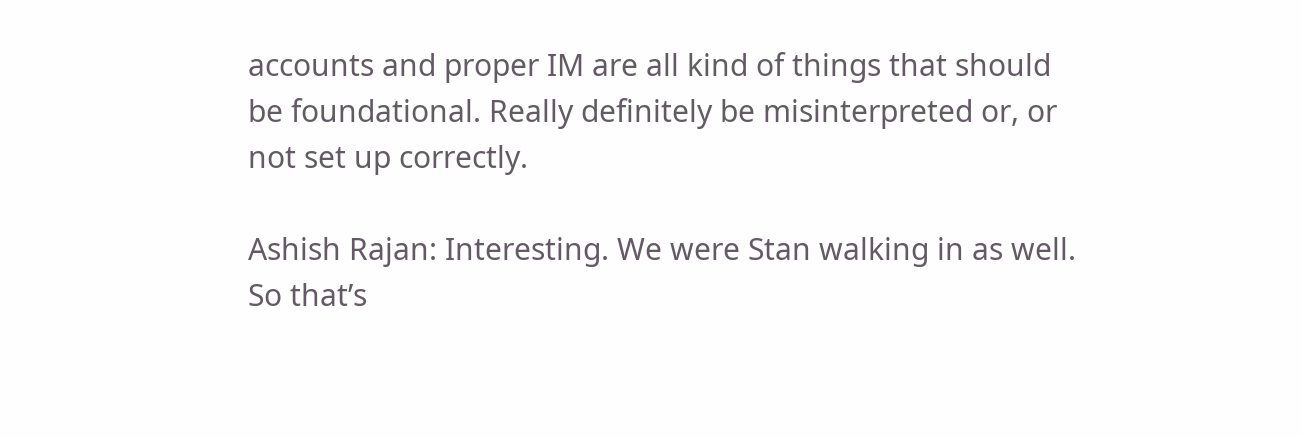accounts and proper IM are all kind of things that should be foundational. Really definitely be misinterpreted or, or not set up correctly.

Ashish Rajan: Interesting. We were Stan walking in as well. So that’s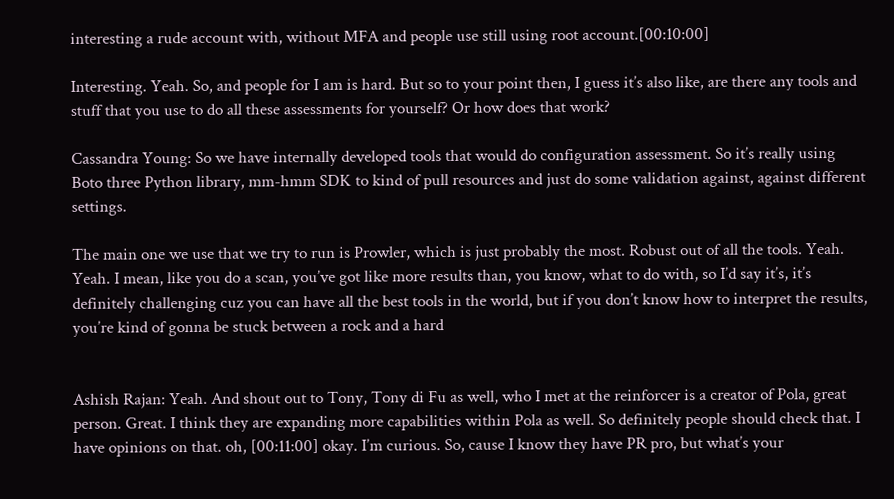interesting a rude account with, without MFA and people use still using root account.[00:10:00]

Interesting. Yeah. So, and people for I am is hard. But so to your point then, I guess it’s also like, are there any tools and stuff that you use to do all these assessments for yourself? Or how does that work?

Cassandra Young: So we have internally developed tools that would do configuration assessment. So it’s really using Boto three Python library, mm-hmm SDK to kind of pull resources and just do some validation against, against different settings.

The main one we use that we try to run is Prowler, which is just probably the most. Robust out of all the tools. Yeah. Yeah. I mean, like you do a scan, you’ve got like more results than, you know, what to do with, so I’d say it’s, it’s definitely challenging cuz you can have all the best tools in the world, but if you don’t know how to interpret the results, you’re kind of gonna be stuck between a rock and a hard


Ashish Rajan: Yeah. And shout out to Tony, Tony di Fu as well, who I met at the reinforcer is a creator of Pola, great person. Great. I think they are expanding more capabilities within Pola as well. So definitely people should check that. I have opinions on that. oh, [00:11:00] okay. I’m curious. So, cause I know they have PR pro, but what’s your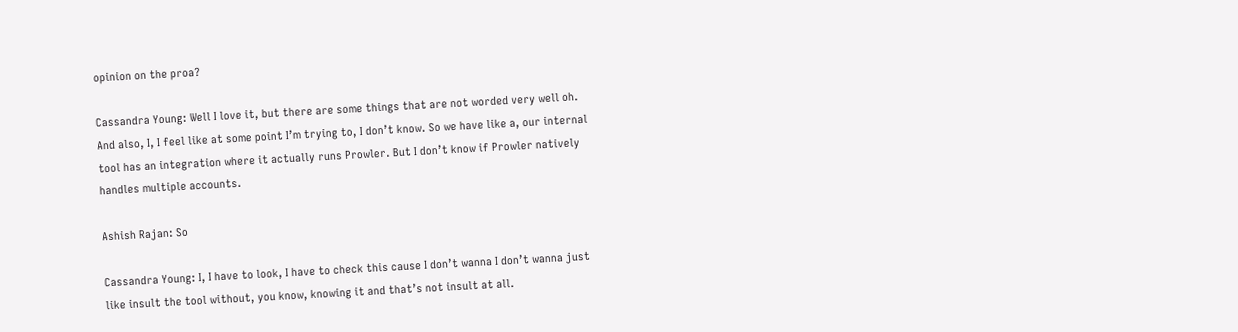opinion on the proa?

Cassandra Young: Well I love it, but there are some things that are not worded very well oh. And also, I, I feel like at some point I’m trying to, I don’t know. So we have like a, our internal tool has an integration where it actually runs Prowler. But I don’t know if Prowler natively handles multiple accounts.

Ashish Rajan: So

Cassandra Young: I, I have to look, I have to check this cause I don’t wanna I don’t wanna just like insult the tool without, you know, knowing it and that’s not insult at all.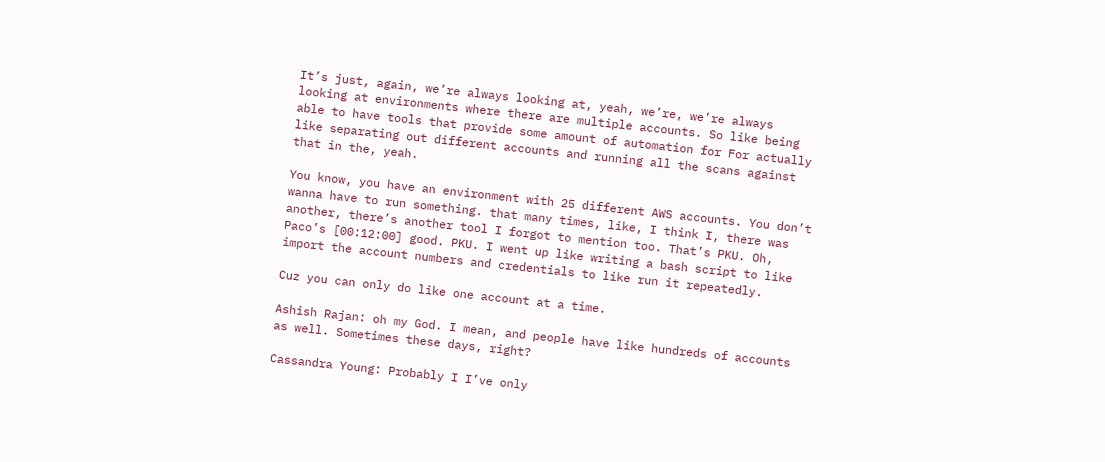It’s just, again, we’re always looking at, yeah, we’re, we’re always looking at environments where there are multiple accounts. So like being able to have tools that provide some amount of automation for For actually like separating out different accounts and running all the scans against that in the, yeah.

You know, you have an environment with 25 different AWS accounts. You don’t wanna have to run something. that many times, like, I think I, there was another, there’s another tool I forgot to mention too. That’s PKU. Oh, Paco’s [00:12:00] good. PKU. I went up like writing a bash script to like import the account numbers and credentials to like run it repeatedly.

Cuz you can only do like one account at a time.

Ashish Rajan: oh my God. I mean, and people have like hundreds of accounts as well. Sometimes these days, right?

Cassandra Young: Probably I I’ve only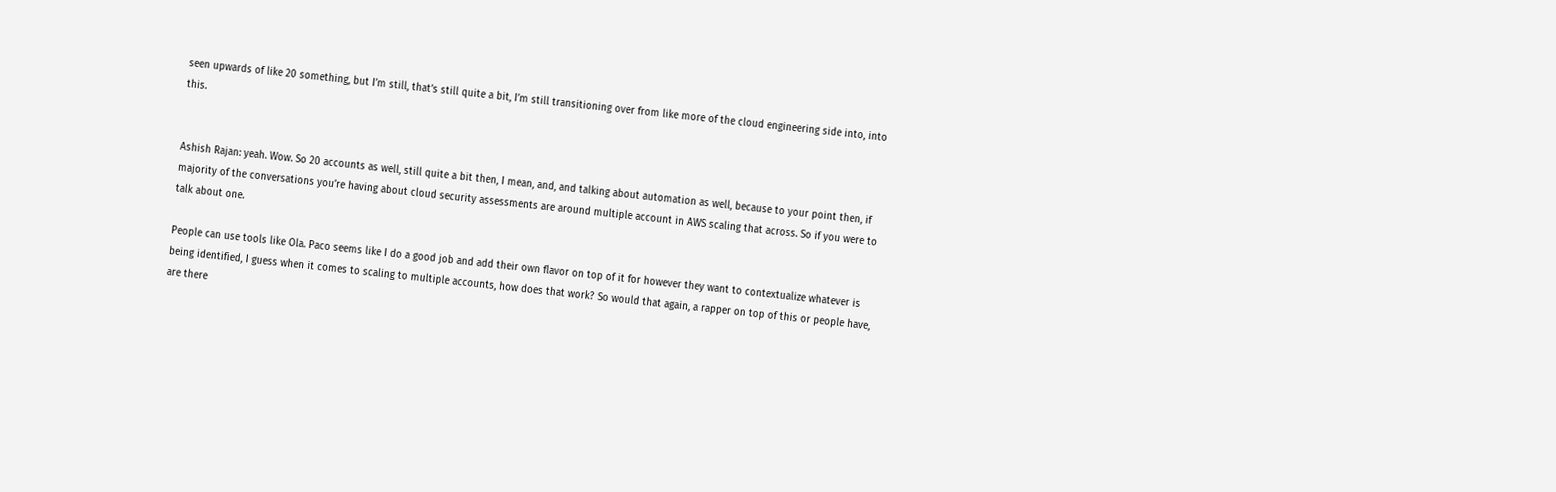seen upwards of like 20 something, but I’m still, that’s still quite a bit, I’m still transitioning over from like more of the cloud engineering side into, into this.


Ashish Rajan: yeah. Wow. So 20 accounts as well, still quite a bit then, I mean, and, and talking about automation as well, because to your point then, if majority of the conversations you’re having about cloud security assessments are around multiple account in AWS scaling that across. So if you were to talk about one.

People can use tools like Ola. Paco seems like I do a good job and add their own flavor on top of it for however they want to contextualize whatever is being identified, I guess when it comes to scaling to multiple accounts, how does that work? So would that again, a rapper on top of this or people have, are there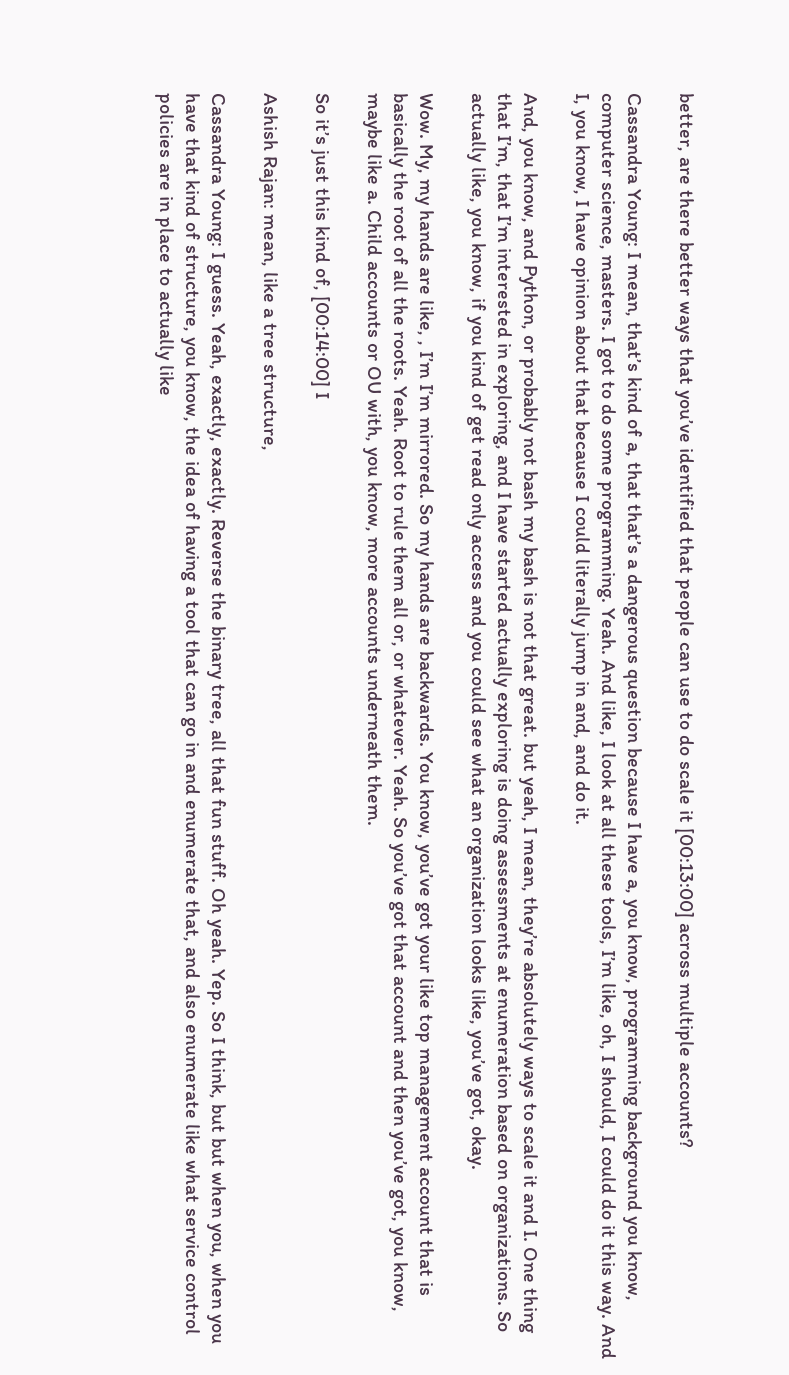better, are there better ways that you’ve identified that people can use to do scale it [00:13:00] across multiple accounts?

Cassandra Young: I mean, that’s kind of a, that that’s a dangerous question because I have a, you know, programming background you know, computer science, masters. I got to do some programming. Yeah. And like, I look at all these tools, I’m like, oh, I should, I could do it this way. And I, you know, I have opinion about that because I could literally jump in and, and do it.

And, you know, and Python, or probably not bash my bash is not that great. but yeah, I mean, they’re absolutely ways to scale it and I. One thing that I’m, that I’m interested in exploring, and I have started actually exploring is doing assessments at enumeration based on organizations. So actually like, you know, if you kind of get read only access and you could see what an organization looks like, you’ve got, okay.

Wow. My, my hands are like, , I’m I’m mirrored. So my hands are backwards. You know, you’ve got your like top management account that is basically the root of all the roots. Yeah. Root to rule them all or, or whatever. Yeah. So you’ve got that account and then you’ve got, you know, maybe like a. Child accounts or OU with, you know, more accounts underneath them.

So it’s just this kind of, [00:14:00] I

Ashish Rajan: mean, like a tree structure,

Cassandra Young: I guess. Yeah, exactly, exactly. Reverse the binary tree, all that fun stuff. Oh yeah. Yep. So I think, but but when you, when you have that kind of structure, you know, the idea of having a tool that can go in and enumerate that, and also enumerate like what service control policies are in place to actually like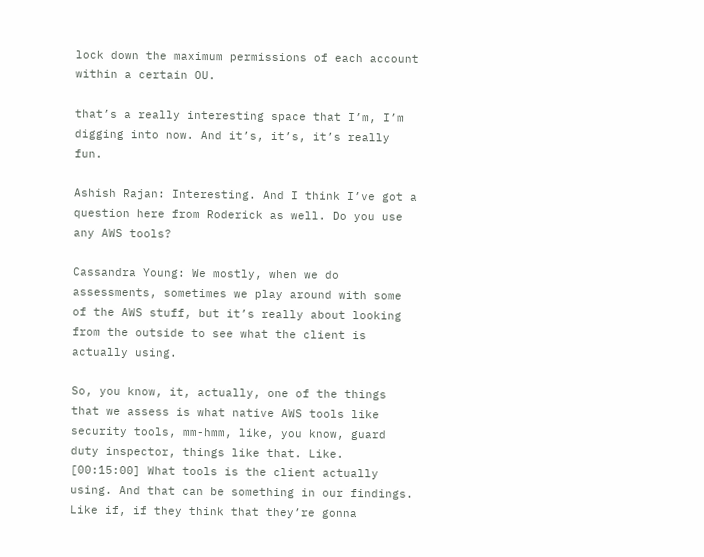lock down the maximum permissions of each account within a certain OU.

that’s a really interesting space that I’m, I’m digging into now. And it’s, it’s, it’s really fun.

Ashish Rajan: Interesting. And I think I’ve got a question here from Roderick as well. Do you use any AWS tools?

Cassandra Young: We mostly, when we do assessments, sometimes we play around with some of the AWS stuff, but it’s really about looking from the outside to see what the client is actually using.

So, you know, it, actually, one of the things that we assess is what native AWS tools like security tools, mm-hmm, like, you know, guard duty inspector, things like that. Like. [00:15:00] What tools is the client actually using. And that can be something in our findings. Like if, if they think that they’re gonna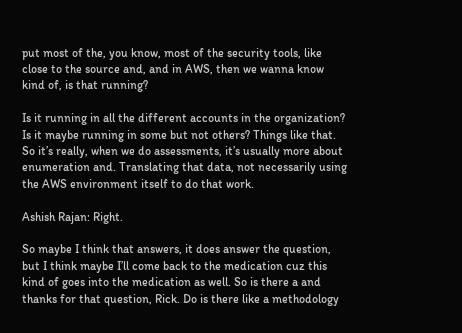put most of the, you know, most of the security tools, like close to the source and, and in AWS, then we wanna know kind of, is that running?

Is it running in all the different accounts in the organization? Is it maybe running in some but not others? Things like that. So it’s really, when we do assessments, it’s usually more about enumeration and. Translating that data, not necessarily using the AWS environment itself to do that work.

Ashish Rajan: Right.

So maybe I think that answers, it does answer the question, but I think maybe I’ll come back to the medication cuz this kind of goes into the medication as well. So is there a and thanks for that question, Rick. Do is there like a methodology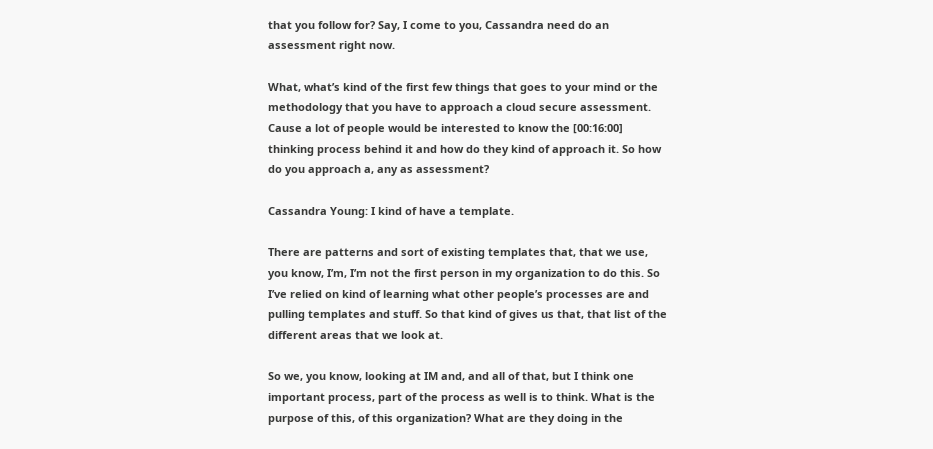that you follow for? Say, I come to you, Cassandra need do an assessment right now.

What, what’s kind of the first few things that goes to your mind or the methodology that you have to approach a cloud secure assessment. Cause a lot of people would be interested to know the [00:16:00] thinking process behind it and how do they kind of approach it. So how do you approach a, any as assessment?

Cassandra Young: I kind of have a template.

There are patterns and sort of existing templates that, that we use, you know, I’m, I’m not the first person in my organization to do this. So I’ve relied on kind of learning what other people’s processes are and pulling templates and stuff. So that kind of gives us that, that list of the different areas that we look at.

So we, you know, looking at IM and, and all of that, but I think one important process, part of the process as well is to think. What is the purpose of this, of this organization? What are they doing in the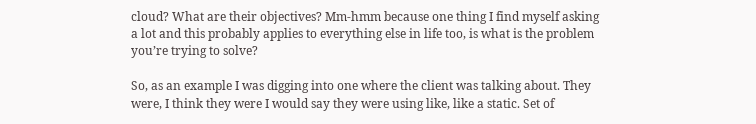cloud? What are their objectives? Mm-hmm because one thing I find myself asking a lot and this probably applies to everything else in life too, is what is the problem you’re trying to solve?

So, as an example I was digging into one where the client was talking about. They were, I think they were I would say they were using like, like a static. Set of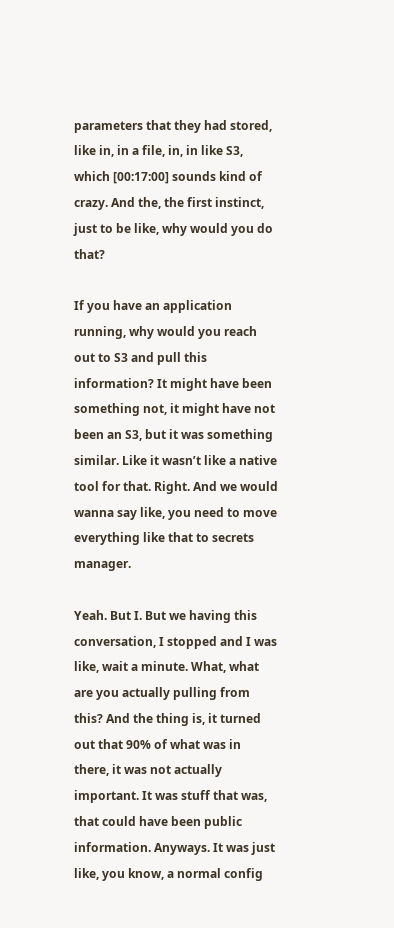parameters that they had stored, like in, in a file, in, in like S3, which [00:17:00] sounds kind of crazy. And the, the first instinct, just to be like, why would you do that?

If you have an application running, why would you reach out to S3 and pull this information? It might have been something not, it might have not been an S3, but it was something similar. Like it wasn’t like a native tool for that. Right. And we would wanna say like, you need to move everything like that to secrets manager.

Yeah. But I. But we having this conversation, I stopped and I was like, wait a minute. What, what are you actually pulling from this? And the thing is, it turned out that 90% of what was in there, it was not actually important. It was stuff that was, that could have been public information. Anyways. It was just like, you know, a normal config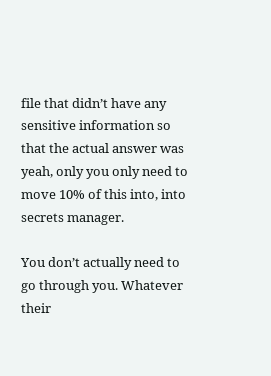file that didn’t have any sensitive information so that the actual answer was yeah, only you only need to move 10% of this into, into secrets manager.

You don’t actually need to go through you. Whatever their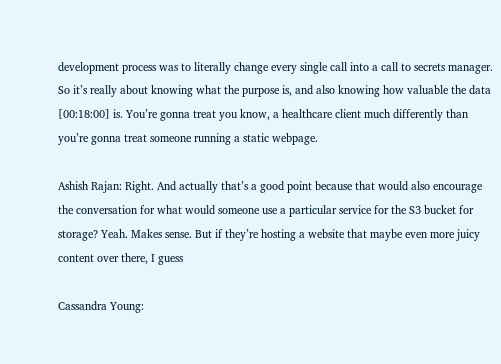development process was to literally change every single call into a call to secrets manager. So it’s really about knowing what the purpose is, and also knowing how valuable the data [00:18:00] is. You’re gonna treat you know, a healthcare client much differently than you’re gonna treat someone running a static webpage.

Ashish Rajan: Right. And actually that’s a good point because that would also encourage the conversation for what would someone use a particular service for the S3 bucket for storage? Yeah. Makes sense. But if they’re hosting a website that maybe even more juicy content over there, I guess

Cassandra Young: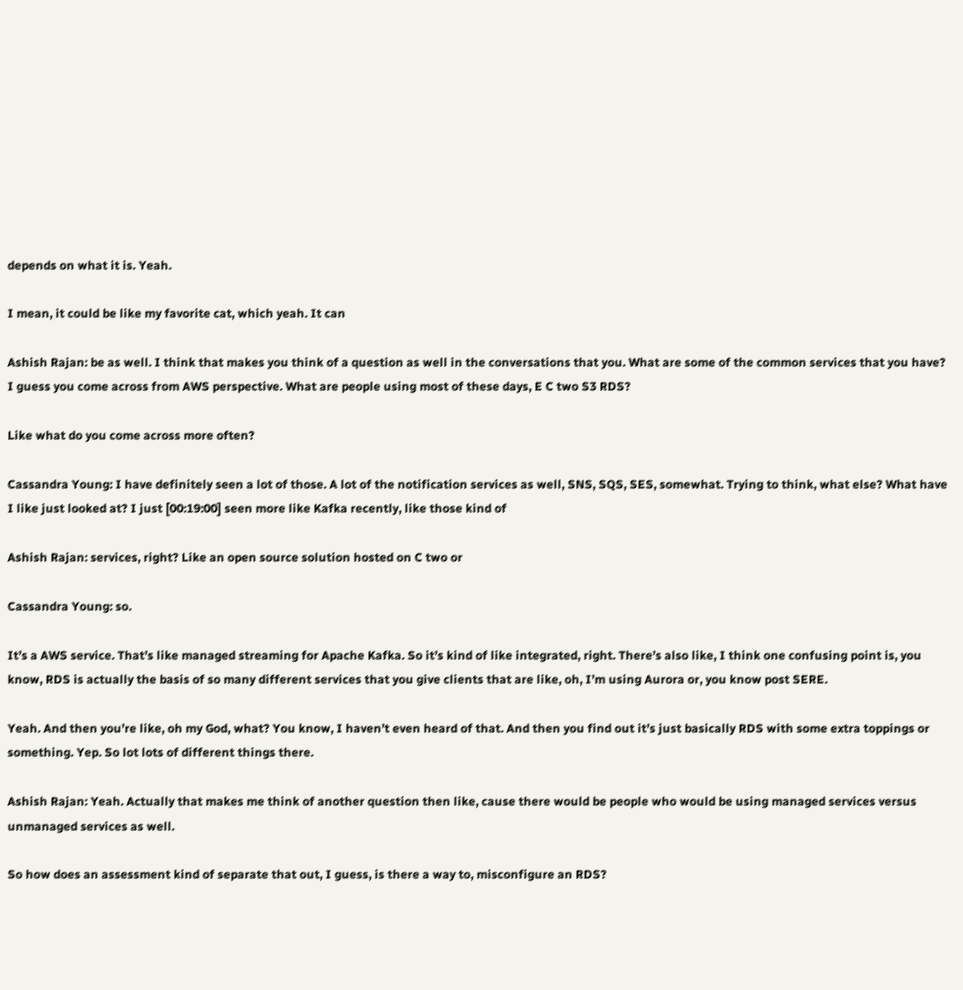depends on what it is. Yeah.

I mean, it could be like my favorite cat, which yeah. It can

Ashish Rajan: be as well. I think that makes you think of a question as well in the conversations that you. What are some of the common services that you have? I guess you come across from AWS perspective. What are people using most of these days, E C two S3 RDS?

Like what do you come across more often?

Cassandra Young: I have definitely seen a lot of those. A lot of the notification services as well, SNS, SQS, SES, somewhat. Trying to think, what else? What have I like just looked at? I just [00:19:00] seen more like Kafka recently, like those kind of

Ashish Rajan: services, right? Like an open source solution hosted on C two or

Cassandra Young: so.

It’s a AWS service. That’s like managed streaming for Apache Kafka. So it’s kind of like integrated, right. There’s also like, I think one confusing point is, you know, RDS is actually the basis of so many different services that you give clients that are like, oh, I’m using Aurora or, you know post SERE.

Yeah. And then you’re like, oh my God, what? You know, I haven’t even heard of that. And then you find out it’s just basically RDS with some extra toppings or something. Yep. So lot lots of different things there.

Ashish Rajan: Yeah. Actually that makes me think of another question then like, cause there would be people who would be using managed services versus unmanaged services as well.

So how does an assessment kind of separate that out, I guess, is there a way to, misconfigure an RDS?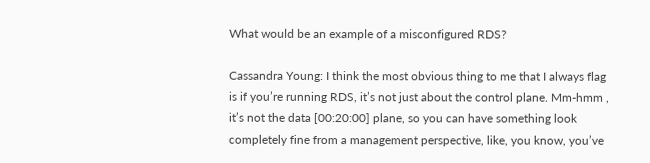What would be an example of a misconfigured RDS?

Cassandra Young: I think the most obvious thing to me that I always flag is if you’re running RDS, it’s not just about the control plane. Mm-hmm , it’s not the data [00:20:00] plane, so you can have something look completely fine from a management perspective, like, you know, you’ve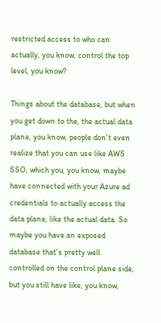restricted access to who can actually, you know, control the top level, you know?

Things about the database, but when you get down to the, the actual data plane, you know, people don’t even realize that you can use like AWS SSO, which you, you know, maybe have connected with your Azure ad credentials to actually access the data plane, like the actual data. So maybe you have an exposed database that’s pretty well controlled on the control plane side, but you still have like, you know,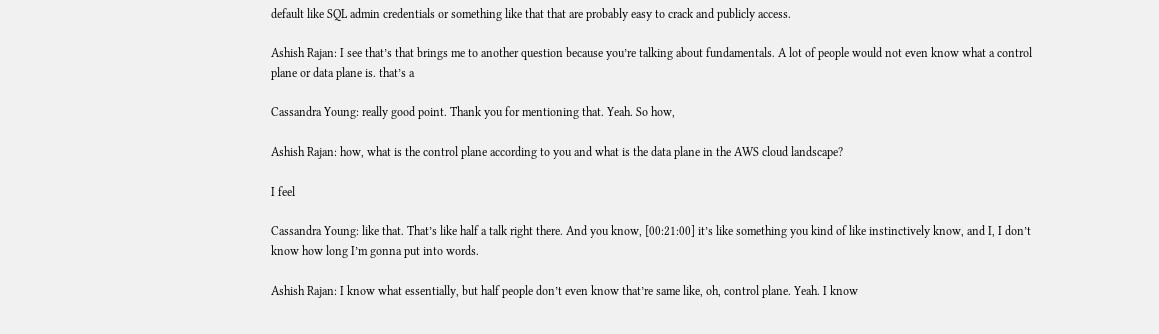default like SQL admin credentials or something like that that are probably easy to crack and publicly access.

Ashish Rajan: I see that’s that brings me to another question because you’re talking about fundamentals. A lot of people would not even know what a control plane or data plane is. that’s a

Cassandra Young: really good point. Thank you for mentioning that. Yeah. So how,

Ashish Rajan: how, what is the control plane according to you and what is the data plane in the AWS cloud landscape?

I feel

Cassandra Young: like that. That’s like half a talk right there. And you know, [00:21:00] it’s like something you kind of like instinctively know, and I, I don’t know how long I’m gonna put into words.

Ashish Rajan: I know what essentially, but half people don’t even know that’re same like, oh, control plane. Yeah. I know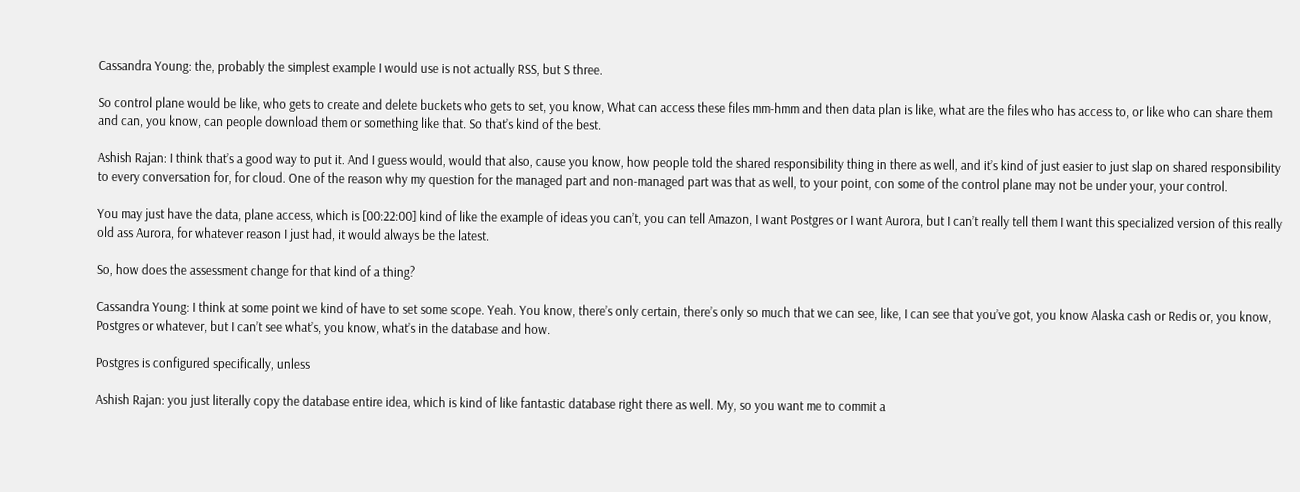Cassandra Young: the, probably the simplest example I would use is not actually RSS, but S three.

So control plane would be like, who gets to create and delete buckets who gets to set, you know, What can access these files mm-hmm and then data plan is like, what are the files who has access to, or like who can share them and can, you know, can people download them or something like that. So that’s kind of the best.

Ashish Rajan: I think that’s a good way to put it. And I guess would, would that also, cause you know, how people told the shared responsibility thing in there as well, and it’s kind of just easier to just slap on shared responsibility to every conversation for, for cloud. One of the reason why my question for the managed part and non-managed part was that as well, to your point, con some of the control plane may not be under your, your control.

You may just have the data, plane access, which is [00:22:00] kind of like the example of ideas you can’t, you can tell Amazon, I want Postgres or I want Aurora, but I can’t really tell them I want this specialized version of this really old ass Aurora, for whatever reason I just had, it would always be the latest.

So, how does the assessment change for that kind of a thing?

Cassandra Young: I think at some point we kind of have to set some scope. Yeah. You know, there’s only certain, there’s only so much that we can see, like, I can see that you’ve got, you know Alaska cash or Redis or, you know, Postgres or whatever, but I can’t see what’s, you know, what’s in the database and how.

Postgres is configured specifically, unless

Ashish Rajan: you just literally copy the database entire idea, which is kind of like fantastic database right there as well. My, so you want me to commit a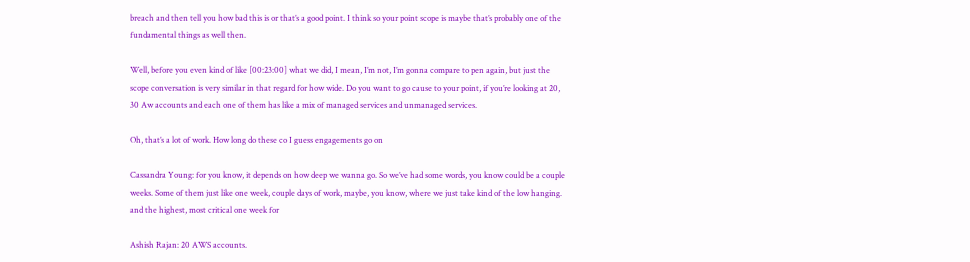breach and then tell you how bad this is or that’s a good point. I think so your point scope is maybe that’s probably one of the fundamental things as well then.

Well, before you even kind of like [00:23:00] what we did, I mean, I’m not, I’m gonna compare to pen again, but just the scope conversation is very similar in that regard for how wide. Do you want to go cause to your point, if you’re looking at 20, 30 Aw accounts and each one of them has like a mix of managed services and unmanaged services.

Oh, that’s a lot of work. How long do these co I guess engagements go on

Cassandra Young: for you know, it depends on how deep we wanna go. So we’ve had some words, you know could be a couple weeks. Some of them just like one week, couple days of work, maybe, you know, where we just take kind of the low hanging. and the highest, most critical one week for

Ashish Rajan: 20 AWS accounts.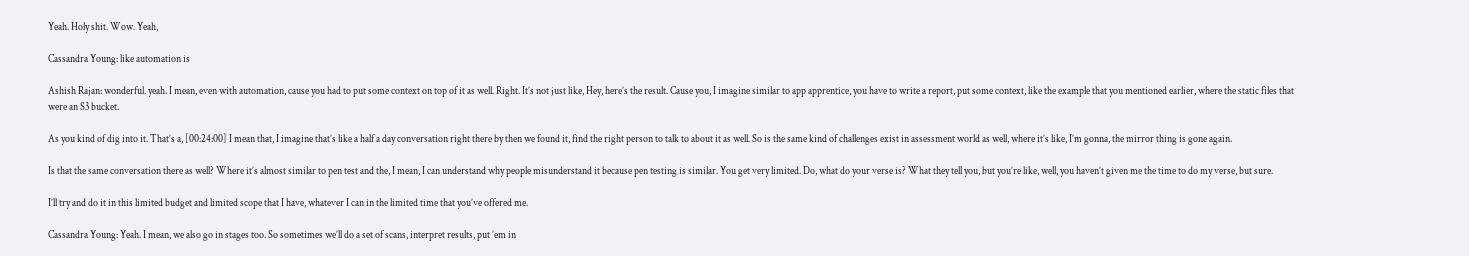Yeah. Holy shit. Wow. Yeah,

Cassandra Young: like automation is

Ashish Rajan: wonderful. yeah. I mean, even with automation, cause you had to put some context on top of it as well. Right. It’s not just like, Hey, here’s the result. Cause you, I imagine similar to app apprentice, you have to write a report, put some context, like the example that you mentioned earlier, where the static files that were an S3 bucket.

As you kind of dig into it. That’s a, [00:24:00] I mean that, I imagine that’s like a half a day conversation right there by then we found it, find the right person to talk to about it as well. So is the same kind of challenges exist in assessment world as well, where it’s like, I’m gonna, the mirror thing is gone again.

Is that the same conversation there as well? Where it’s almost similar to pen test and the, I mean, I can understand why people misunderstand it because pen testing is similar. You get very limited. Do, what do your verse is? What they tell you, but you’re like, well, you haven’t given me the time to do my verse, but sure.

I’ll try and do it in this limited budget and limited scope that I have, whatever I can in the limited time that you’ve offered me.

Cassandra Young: Yeah. I mean, we also go in stages too. So sometimes we’ll do a set of scans, interpret results, put ’em in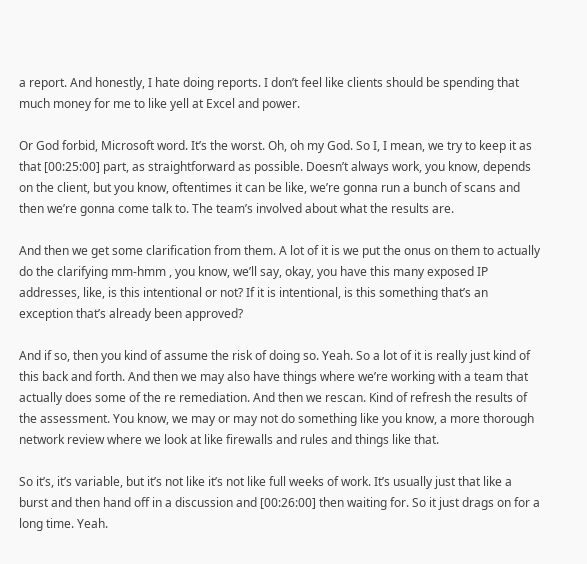a report. And honestly, I hate doing reports. I don’t feel like clients should be spending that much money for me to like yell at Excel and power.

Or God forbid, Microsoft word. It’s the worst. Oh, oh my God. So I, I mean, we try to keep it as that [00:25:00] part, as straightforward as possible. Doesn’t always work, you know, depends on the client, but you know, oftentimes it can be like, we’re gonna run a bunch of scans and then we’re gonna come talk to. The team’s involved about what the results are.

And then we get some clarification from them. A lot of it is we put the onus on them to actually do the clarifying mm-hmm , you know, we’ll say, okay, you have this many exposed IP addresses, like, is this intentional or not? If it is intentional, is this something that’s an exception that’s already been approved?

And if so, then you kind of assume the risk of doing so. Yeah. So a lot of it is really just kind of this back and forth. And then we may also have things where we’re working with a team that actually does some of the re remediation. And then we rescan. Kind of refresh the results of the assessment. You know, we may or may not do something like you know, a more thorough network review where we look at like firewalls and rules and things like that.

So it’s, it’s variable, but it’s not like it’s not like full weeks of work. It’s usually just that like a burst and then hand off in a discussion and [00:26:00] then waiting for. So it just drags on for a long time. Yeah.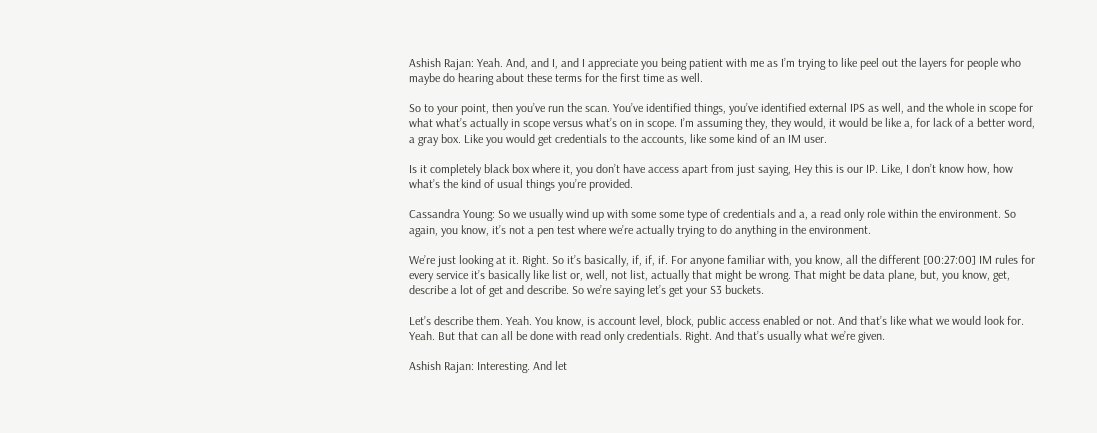Ashish Rajan: Yeah. And, and I, and I appreciate you being patient with me as I’m trying to like peel out the layers for people who maybe do hearing about these terms for the first time as well.

So to your point, then you’ve run the scan. You’ve identified things, you’ve identified external IPS as well, and the whole in scope for what what’s actually in scope versus what’s on in scope. I’m assuming they, they would, it would be like a, for lack of a better word, a gray box. Like you would get credentials to the accounts, like some kind of an IM user.

Is it completely black box where it, you don’t have access apart from just saying, Hey this is our IP. Like, I don’t know how, how what’s the kind of usual things you’re provided.

Cassandra Young: So we usually wind up with some some type of credentials and a, a read only role within the environment. So again, you know, it’s not a pen test where we’re actually trying to do anything in the environment.

We’re just looking at it. Right. So it’s basically, if, if, if. For anyone familiar with, you know, all the different [00:27:00] IM rules for every service it’s basically like list or, well, not list, actually that might be wrong. That might be data plane, but, you know, get, describe a lot of get and describe. So we’re saying let’s get your S3 buckets.

Let’s describe them. Yeah. You know, is account level, block, public access enabled or not. And that’s like what we would look for. Yeah. But that can all be done with read only credentials. Right. And that’s usually what we’re given.

Ashish Rajan: Interesting. And let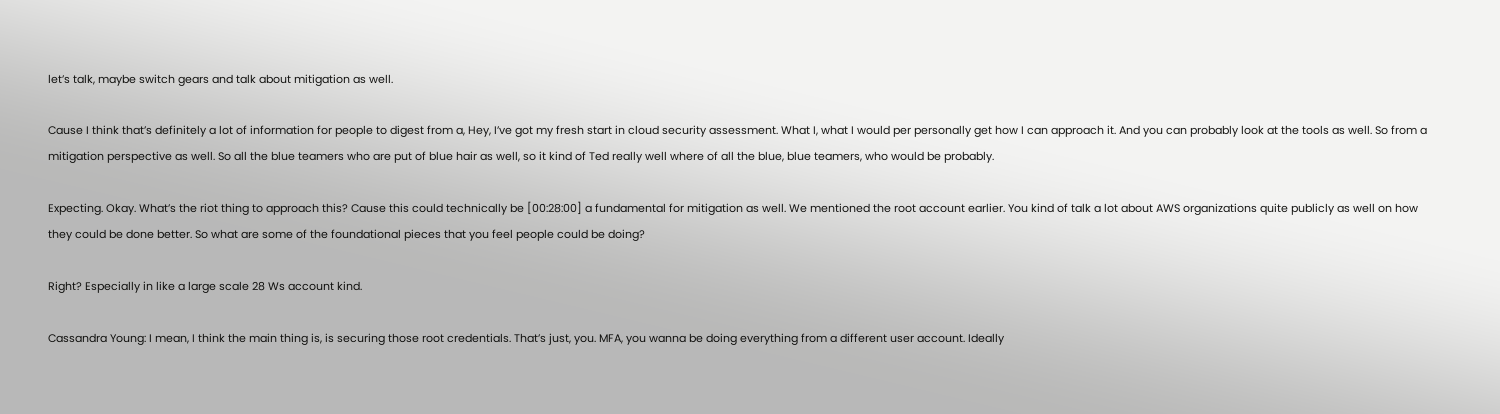let’s talk, maybe switch gears and talk about mitigation as well.

Cause I think that’s definitely a lot of information for people to digest from a, Hey, I’ve got my fresh start in cloud security assessment. What I, what I would per personally get how I can approach it. And you can probably look at the tools as well. So from a mitigation perspective as well. So all the blue teamers who are put of blue hair as well, so it kind of Ted really well where of all the blue, blue teamers, who would be probably.

Expecting. Okay. What’s the riot thing to approach this? Cause this could technically be [00:28:00] a fundamental for mitigation as well. We mentioned the root account earlier. You kind of talk a lot about AWS organizations quite publicly as well on how they could be done better. So what are some of the foundational pieces that you feel people could be doing?

Right? Especially in like a large scale 28 Ws account kind.

Cassandra Young: I mean, I think the main thing is, is securing those root credentials. That’s just, you. MFA, you wanna be doing everything from a different user account. Ideally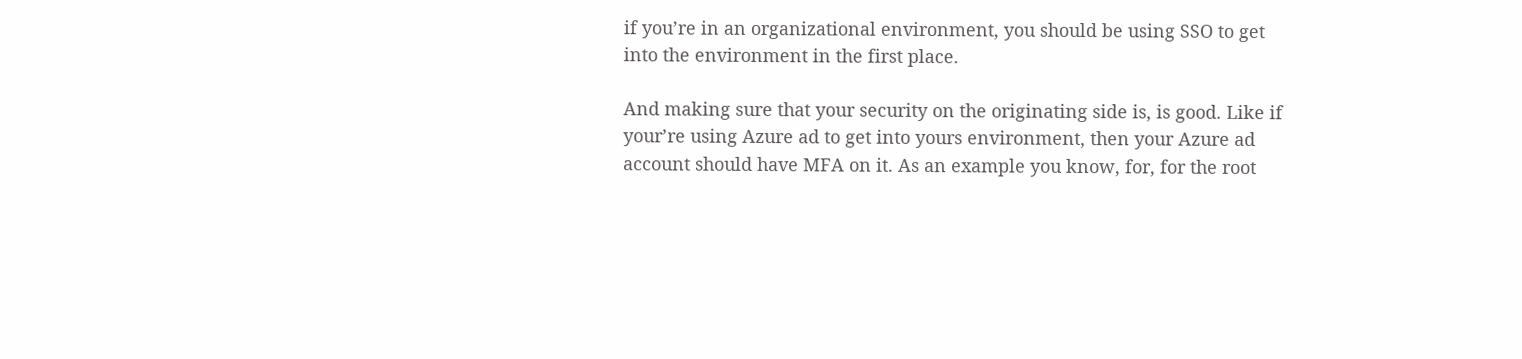if you’re in an organizational environment, you should be using SSO to get into the environment in the first place.

And making sure that your security on the originating side is, is good. Like if your’re using Azure ad to get into yours environment, then your Azure ad account should have MFA on it. As an example you know, for, for the root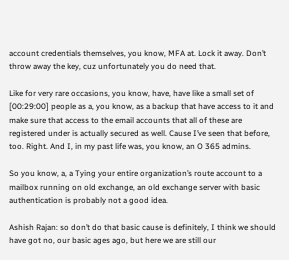account credentials themselves, you know, MFA at. Lock it away. Don’t throw away the key, cuz unfortunately you do need that.

Like for very rare occasions, you know, have, have like a small set of [00:29:00] people as a, you know, as a backup that have access to it and make sure that access to the email accounts that all of these are registered under is actually secured as well. Cause I’ve seen that before, too. Right. And I, in my past life was, you know, an O 365 admins.

So you know, a, a Tying your entire organization’s route account to a mailbox running on old exchange, an old exchange server with basic authentication is probably not a good idea.

Ashish Rajan: so don’t do that basic cause is definitely, I think we should have got no, our basic ages ago, but here we are still our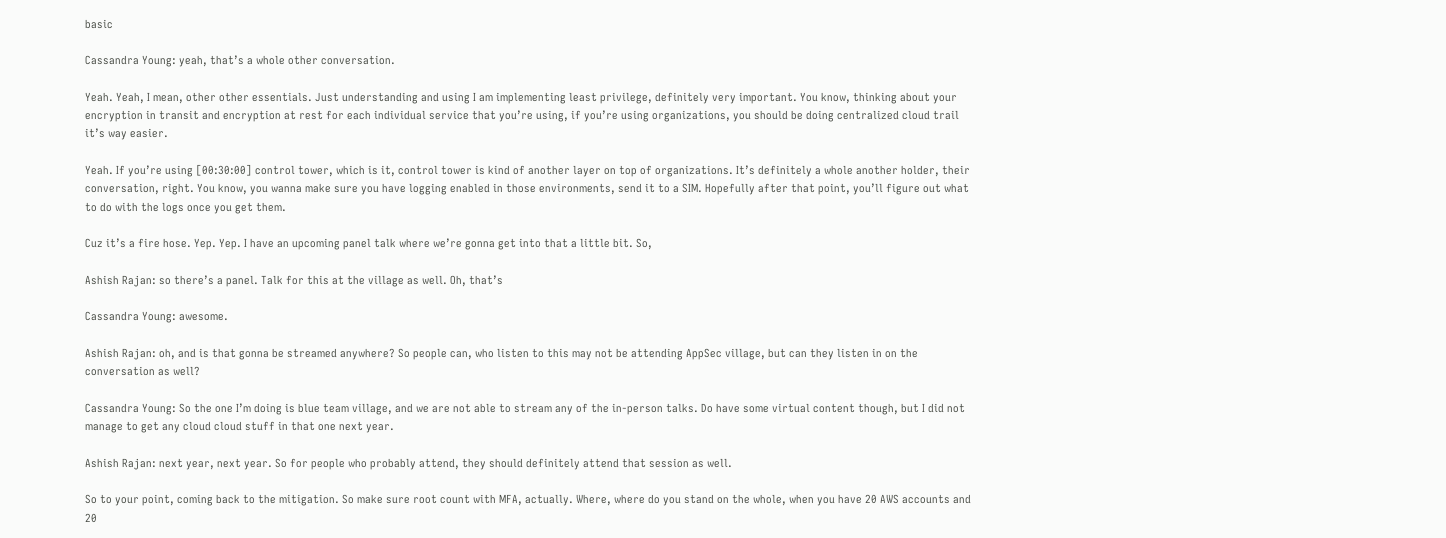basic

Cassandra Young: yeah, that’s a whole other conversation.

Yeah. Yeah, I mean, other other essentials. Just understanding and using I am implementing least privilege, definitely very important. You know, thinking about your encryption in transit and encryption at rest for each individual service that you’re using, if you’re using organizations, you should be doing centralized cloud trail it’s way easier.

Yeah. If you’re using [00:30:00] control tower, which is it, control tower is kind of another layer on top of organizations. It’s definitely a whole another holder, their conversation, right. You know, you wanna make sure you have logging enabled in those environments, send it to a SIM. Hopefully after that point, you’ll figure out what to do with the logs once you get them.

Cuz it’s a fire hose. Yep. Yep. I have an upcoming panel talk where we’re gonna get into that a little bit. So,

Ashish Rajan: so there’s a panel. Talk for this at the village as well. Oh, that’s

Cassandra Young: awesome.

Ashish Rajan: oh, and is that gonna be streamed anywhere? So people can, who listen to this may not be attending AppSec village, but can they listen in on the conversation as well?

Cassandra Young: So the one I’m doing is blue team village, and we are not able to stream any of the in-person talks. Do have some virtual content though, but I did not manage to get any cloud cloud stuff in that one next year.

Ashish Rajan: next year, next year. So for people who probably attend, they should definitely attend that session as well.

So to your point, coming back to the mitigation. So make sure root count with MFA, actually. Where, where do you stand on the whole, when you have 20 AWS accounts and 20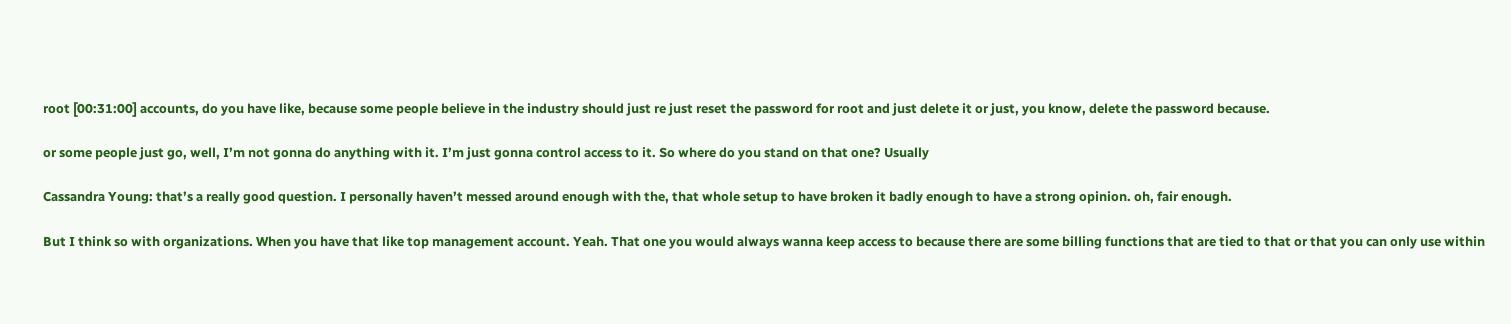root [00:31:00] accounts, do you have like, because some people believe in the industry should just re just reset the password for root and just delete it or just, you know, delete the password because.

or some people just go, well, I’m not gonna do anything with it. I’m just gonna control access to it. So where do you stand on that one? Usually

Cassandra Young: that’s a really good question. I personally haven’t messed around enough with the, that whole setup to have broken it badly enough to have a strong opinion. oh, fair enough.

But I think so with organizations. When you have that like top management account. Yeah. That one you would always wanna keep access to because there are some billing functions that are tied to that or that you can only use within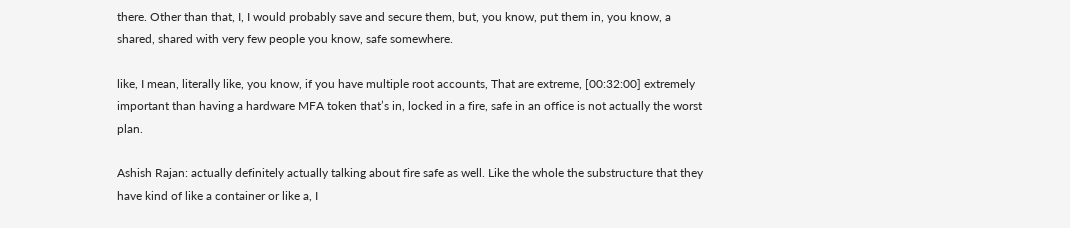there. Other than that, I, I would probably save and secure them, but, you know, put them in, you know, a shared, shared with very few people you know, safe somewhere.

like, I mean, literally like, you know, if you have multiple root accounts, That are extreme, [00:32:00] extremely important than having a hardware MFA token that’s in, locked in a fire, safe in an office is not actually the worst plan.

Ashish Rajan: actually definitely actually talking about fire safe as well. Like the whole the substructure that they have kind of like a container or like a, I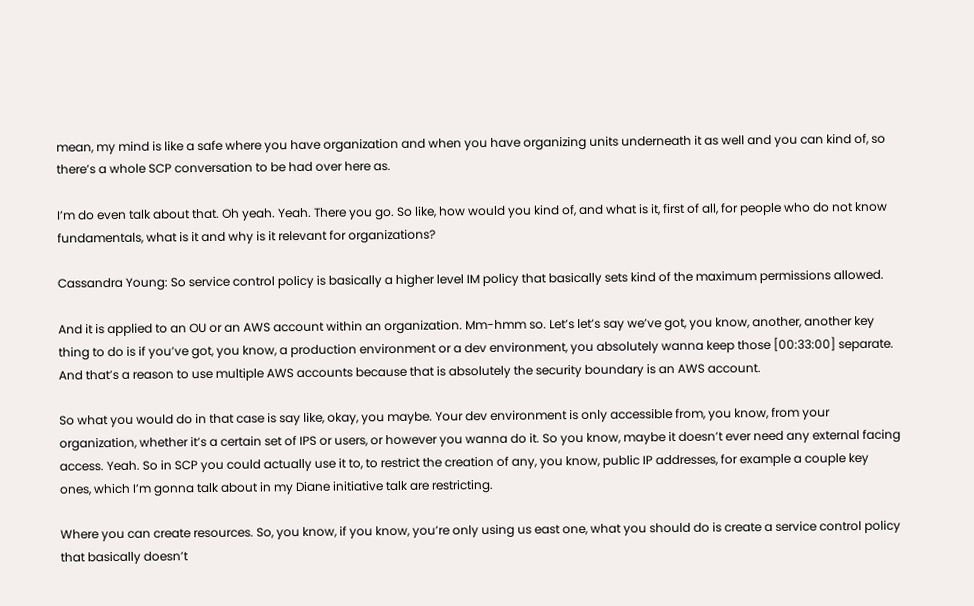mean, my mind is like a safe where you have organization and when you have organizing units underneath it as well and you can kind of, so there’s a whole SCP conversation to be had over here as.

I’m do even talk about that. Oh yeah. Yeah. There you go. So like, how would you kind of, and what is it, first of all, for people who do not know fundamentals, what is it and why is it relevant for organizations?

Cassandra Young: So service control policy is basically a higher level IM policy that basically sets kind of the maximum permissions allowed.

And it is applied to an OU or an AWS account within an organization. Mm-hmm so. Let’s let’s say we’ve got, you know, another, another key thing to do is if you’ve got, you know, a production environment or a dev environment, you absolutely wanna keep those [00:33:00] separate. And that’s a reason to use multiple AWS accounts because that is absolutely the security boundary is an AWS account.

So what you would do in that case is say like, okay, you maybe. Your dev environment is only accessible from, you know, from your organization, whether it’s a certain set of IPS or users, or however you wanna do it. So you know, maybe it doesn’t ever need any external facing access. Yeah. So in SCP you could actually use it to, to restrict the creation of any, you know, public IP addresses, for example a couple key ones, which I’m gonna talk about in my Diane initiative talk are restricting.

Where you can create resources. So, you know, if you know, you’re only using us east one, what you should do is create a service control policy that basically doesn’t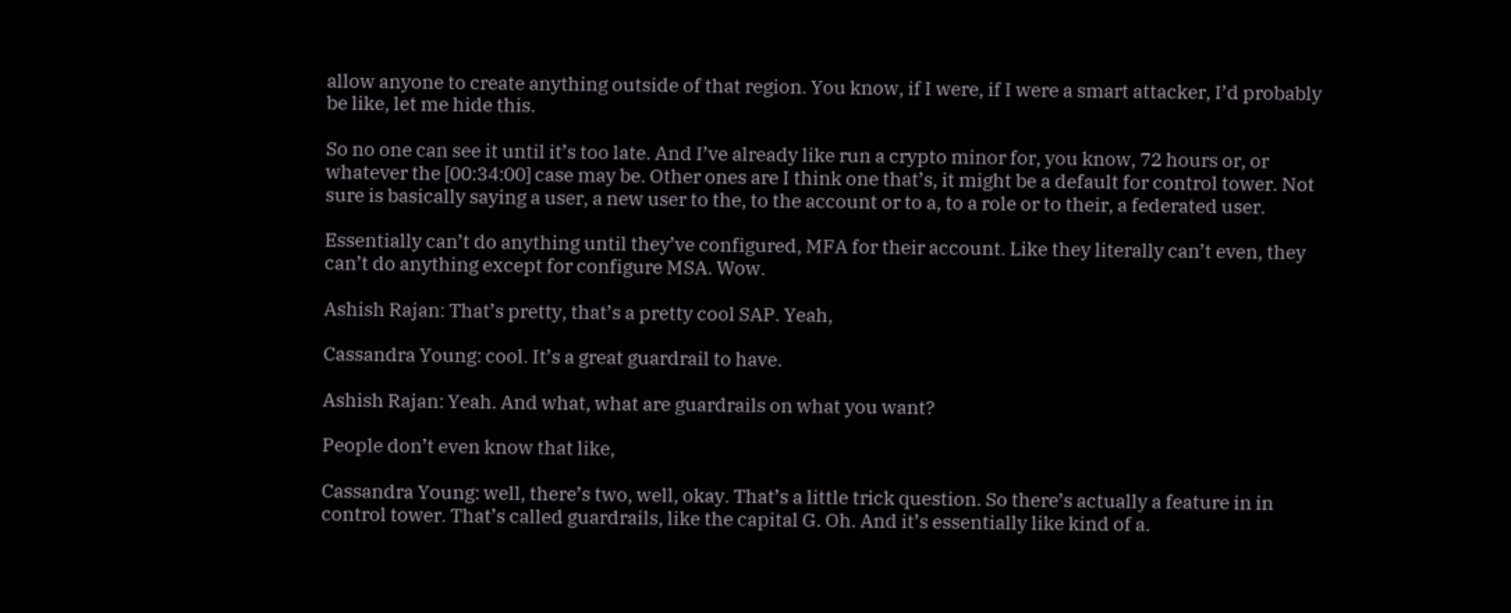allow anyone to create anything outside of that region. You know, if I were, if I were a smart attacker, I’d probably be like, let me hide this.

So no one can see it until it’s too late. And I’ve already like run a crypto minor for, you know, 72 hours or, or whatever the [00:34:00] case may be. Other ones are I think one that’s, it might be a default for control tower. Not sure is basically saying a user, a new user to the, to the account or to a, to a role or to their, a federated user.

Essentially can’t do anything until they’ve configured, MFA for their account. Like they literally can’t even, they can’t do anything except for configure MSA. Wow.

Ashish Rajan: That’s pretty, that’s a pretty cool SAP. Yeah,

Cassandra Young: cool. It’s a great guardrail to have.

Ashish Rajan: Yeah. And what, what are guardrails on what you want?

People don’t even know that like,

Cassandra Young: well, there’s two, well, okay. That’s a little trick question. So there’s actually a feature in in control tower. That’s called guardrails, like the capital G. Oh. And it’s essentially like kind of a.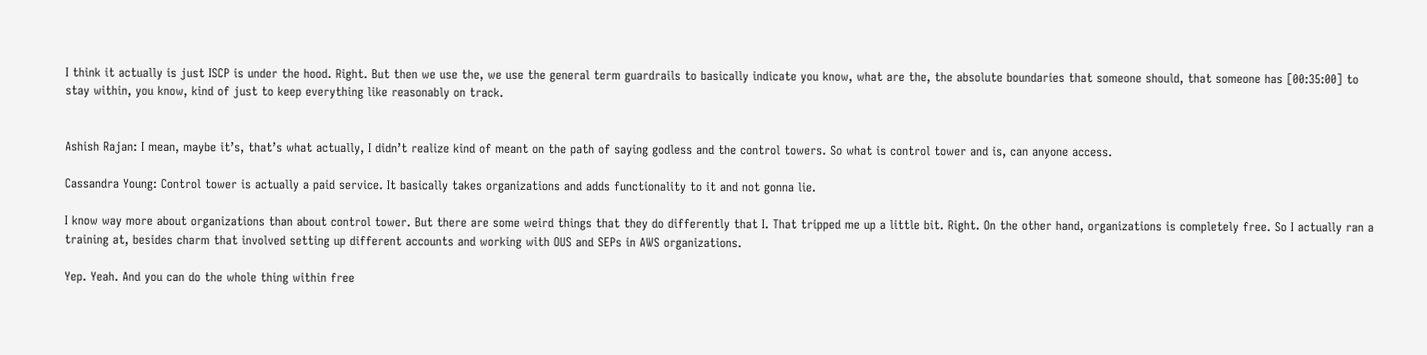I think it actually is just ISCP is under the hood. Right. But then we use the, we use the general term guardrails to basically indicate you know, what are the, the absolute boundaries that someone should, that someone has [00:35:00] to stay within, you know, kind of just to keep everything like reasonably on track.


Ashish Rajan: I mean, maybe it’s, that’s what actually, I didn’t realize kind of meant on the path of saying godless and the control towers. So what is control tower and is, can anyone access.

Cassandra Young: Control tower is actually a paid service. It basically takes organizations and adds functionality to it and not gonna lie.

I know way more about organizations than about control tower. But there are some weird things that they do differently that I. That tripped me up a little bit. Right. On the other hand, organizations is completely free. So I actually ran a training at, besides charm that involved setting up different accounts and working with OUS and SEPs in AWS organizations.

Yep. Yeah. And you can do the whole thing within free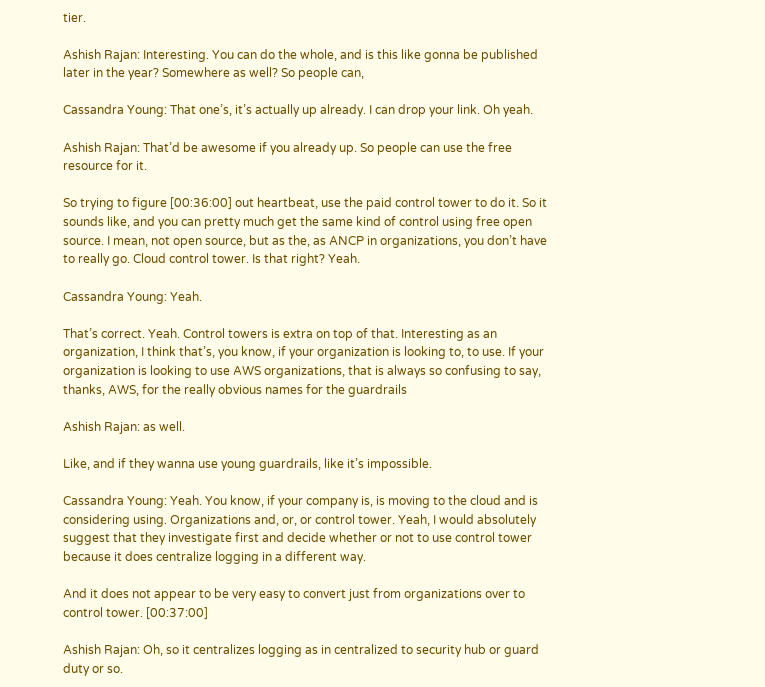tier.

Ashish Rajan: Interesting. You can do the whole, and is this like gonna be published later in the year? Somewhere as well? So people can,

Cassandra Young: That one’s, it’s actually up already. I can drop your link. Oh yeah.

Ashish Rajan: That’d be awesome if you already up. So people can use the free resource for it.

So trying to figure [00:36:00] out heartbeat, use the paid control tower to do it. So it sounds like, and you can pretty much get the same kind of control using free open source. I mean, not open source, but as the, as ANCP in organizations, you don’t have to really go. Cloud control tower. Is that right? Yeah.

Cassandra Young: Yeah.

That’s correct. Yeah. Control towers is extra on top of that. Interesting as an organization, I think that’s, you know, if your organization is looking to, to use. If your organization is looking to use AWS organizations, that is always so confusing to say, thanks, AWS, for the really obvious names for the guardrails

Ashish Rajan: as well.

Like, and if they wanna use young guardrails, like it’s impossible.

Cassandra Young: Yeah. You know, if your company is, is moving to the cloud and is considering using. Organizations and, or, or control tower. Yeah, I would absolutely suggest that they investigate first and decide whether or not to use control tower because it does centralize logging in a different way.

And it does not appear to be very easy to convert just from organizations over to control tower. [00:37:00]

Ashish Rajan: Oh, so it centralizes logging as in centralized to security hub or guard duty or so.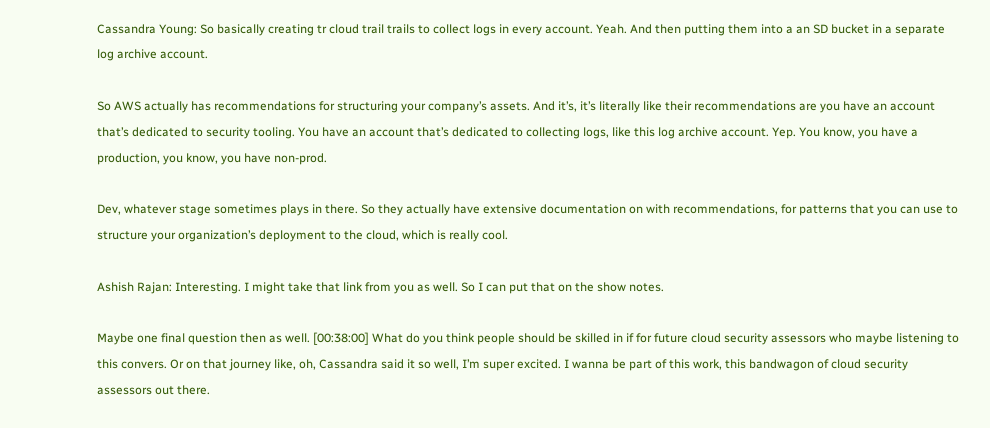Cassandra Young: So basically creating tr cloud trail trails to collect logs in every account. Yeah. And then putting them into a an SD bucket in a separate log archive account.

So AWS actually has recommendations for structuring your company’s assets. And it’s, it’s literally like their recommendations are you have an account that’s dedicated to security tooling. You have an account that’s dedicated to collecting logs, like this log archive account. Yep. You know, you have a production, you know, you have non-prod.

Dev, whatever stage sometimes plays in there. So they actually have extensive documentation on with recommendations, for patterns that you can use to structure your organization’s deployment to the cloud, which is really cool.

Ashish Rajan: Interesting. I might take that link from you as well. So I can put that on the show notes.

Maybe one final question then as well. [00:38:00] What do you think people should be skilled in if for future cloud security assessors who maybe listening to this convers. Or on that journey like, oh, Cassandra said it so well, I’m super excited. I wanna be part of this work, this bandwagon of cloud security assessors out there.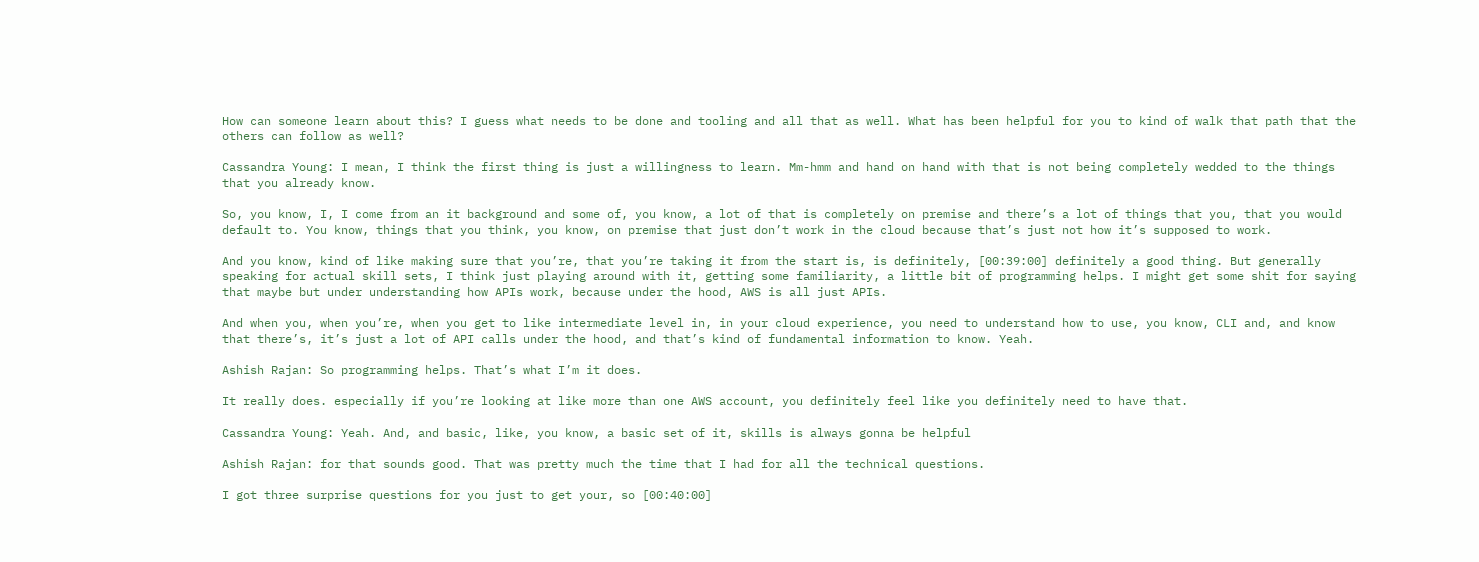How can someone learn about this? I guess what needs to be done and tooling and all that as well. What has been helpful for you to kind of walk that path that the others can follow as well?

Cassandra Young: I mean, I think the first thing is just a willingness to learn. Mm-hmm and hand on hand with that is not being completely wedded to the things that you already know.

So, you know, I, I come from an it background and some of, you know, a lot of that is completely on premise and there’s a lot of things that you, that you would default to. You know, things that you think, you know, on premise that just don’t work in the cloud because that’s just not how it’s supposed to work.

And you know, kind of like making sure that you’re, that you’re taking it from the start is, is definitely, [00:39:00] definitely a good thing. But generally speaking for actual skill sets, I think just playing around with it, getting some familiarity, a little bit of programming helps. I might get some shit for saying that maybe but under understanding how APIs work, because under the hood, AWS is all just APIs.

And when you, when you’re, when you get to like intermediate level in, in your cloud experience, you need to understand how to use, you know, CLI and, and know that there’s, it’s just a lot of API calls under the hood, and that’s kind of fundamental information to know. Yeah.

Ashish Rajan: So programming helps. That’s what I’m it does.

It really does. especially if you’re looking at like more than one AWS account, you definitely feel like you definitely need to have that.

Cassandra Young: Yeah. And, and basic, like, you know, a basic set of it, skills is always gonna be helpful

Ashish Rajan: for that sounds good. That was pretty much the time that I had for all the technical questions.

I got three surprise questions for you just to get your, so [00:40:00]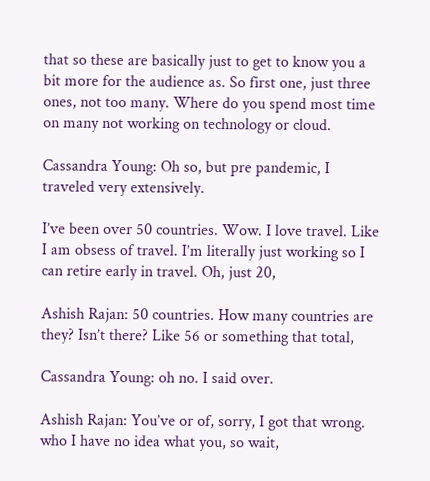that so these are basically just to get to know you a bit more for the audience as. So first one, just three ones, not too many. Where do you spend most time on many not working on technology or cloud.

Cassandra Young: Oh so, but pre pandemic, I traveled very extensively.

I’ve been over 50 countries. Wow. I love travel. Like I am obsess of travel. I’m literally just working so I can retire early in travel. Oh, just 20,

Ashish Rajan: 50 countries. How many countries are they? Isn’t there? Like 56 or something that total,

Cassandra Young: oh no. I said over.

Ashish Rajan: You’ve or of, sorry, I got that wrong. who I have no idea what you, so wait,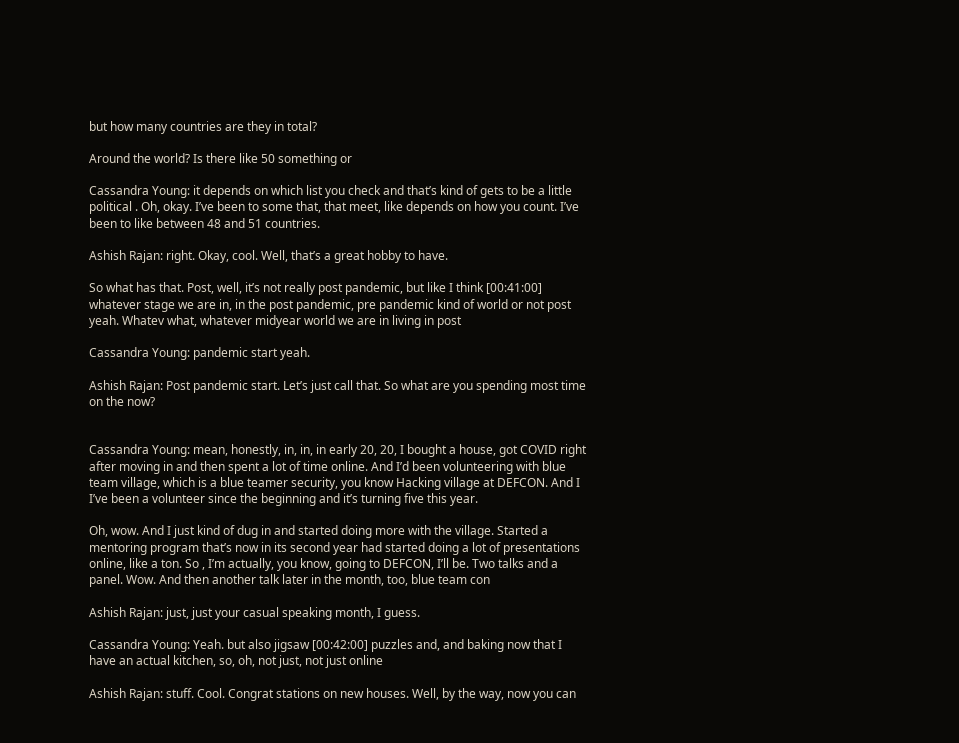but how many countries are they in total?

Around the world? Is there like 50 something or

Cassandra Young: it depends on which list you check and that’s kind of gets to be a little political . Oh, okay. I’ve been to some that, that meet, like depends on how you count. I’ve been to like between 48 and 51 countries.

Ashish Rajan: right. Okay, cool. Well, that’s a great hobby to have.

So what has that. Post, well, it’s not really post pandemic, but like I think [00:41:00] whatever stage we are in, in the post pandemic, pre pandemic kind of world or not post yeah. Whatev what, whatever midyear world we are in living in post

Cassandra Young: pandemic start yeah.

Ashish Rajan: Post pandemic start. Let’s just call that. So what are you spending most time on the now?


Cassandra Young: mean, honestly, in, in, in early 20, 20, I bought a house, got COVID right after moving in and then spent a lot of time online. And I’d been volunteering with blue team village, which is a blue teamer security, you know Hacking village at DEFCON. And I I’ve been a volunteer since the beginning and it’s turning five this year.

Oh, wow. And I just kind of dug in and started doing more with the village. Started a mentoring program that’s now in its second year had started doing a lot of presentations online, like a ton. So , I’m actually, you know, going to DEFCON, I’ll be. Two talks and a panel. Wow. And then another talk later in the month, too, blue team con

Ashish Rajan: just, just your casual speaking month, I guess.

Cassandra Young: Yeah. but also jigsaw [00:42:00] puzzles and, and baking now that I have an actual kitchen, so, oh, not just, not just online

Ashish Rajan: stuff. Cool. Congrat stations on new houses. Well, by the way, now you can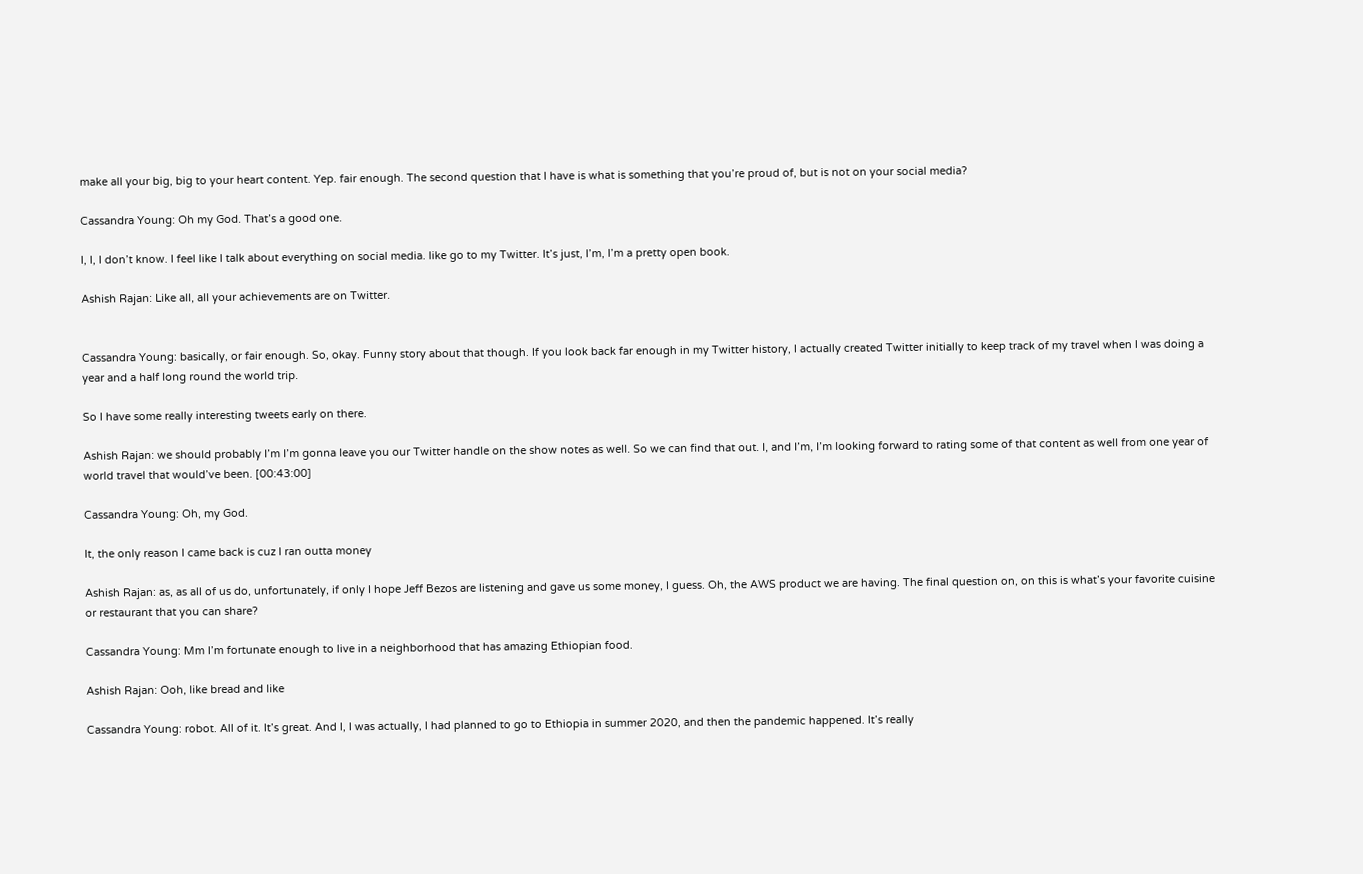make all your big, big to your heart content. Yep. fair enough. The second question that I have is what is something that you’re proud of, but is not on your social media?

Cassandra Young: Oh my God. That’s a good one.

I, I, I don’t know. I feel like I talk about everything on social media. like go to my Twitter. It’s just, I’m, I’m a pretty open book.

Ashish Rajan: Like all, all your achievements are on Twitter.


Cassandra Young: basically, or fair enough. So, okay. Funny story about that though. If you look back far enough in my Twitter history, I actually created Twitter initially to keep track of my travel when I was doing a year and a half long round the world trip.

So I have some really interesting tweets early on there.

Ashish Rajan: we should probably I’m I’m gonna leave you our Twitter handle on the show notes as well. So we can find that out. I, and I’m, I’m looking forward to rating some of that content as well from one year of world travel that would’ve been. [00:43:00]

Cassandra Young: Oh, my God.

It, the only reason I came back is cuz I ran outta money

Ashish Rajan: as, as all of us do, unfortunately, if only I hope Jeff Bezos are listening and gave us some money, I guess. Oh, the AWS product we are having. The final question on, on this is what’s your favorite cuisine or restaurant that you can share?

Cassandra Young: Mm I’m fortunate enough to live in a neighborhood that has amazing Ethiopian food.

Ashish Rajan: Ooh, like bread and like

Cassandra Young: robot. All of it. It’s great. And I, I was actually, I had planned to go to Ethiopia in summer 2020, and then the pandemic happened. It’s really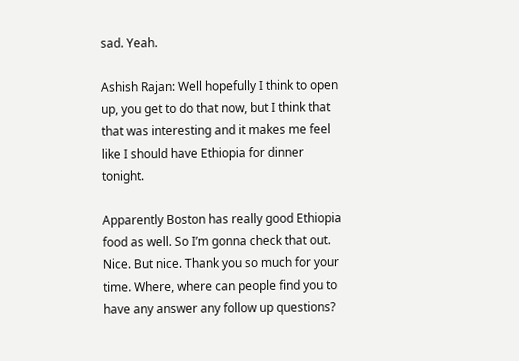sad. Yeah.

Ashish Rajan: Well hopefully I think to open up, you get to do that now, but I think that that was interesting and it makes me feel like I should have Ethiopia for dinner tonight.

Apparently Boston has really good Ethiopia food as well. So I’m gonna check that out. Nice. But nice. Thank you so much for your time. Where, where can people find you to have any answer any follow up questions?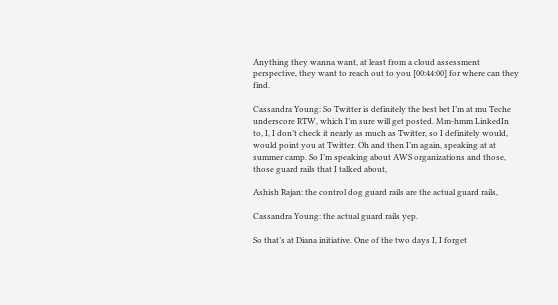Anything they wanna want, at least from a cloud assessment perspective, they want to reach out to you [00:44:00] for where can they find.

Cassandra Young: So Twitter is definitely the best bet I’m at mu Teche underscore RTW, which I’m sure will get posted. Mm-hmm LinkedIn to, I, I don’t check it nearly as much as Twitter, so I definitely would, would point you at Twitter. Oh and then I’m again, speaking at at summer camp. So I’m speaking about AWS organizations and those, those guard rails that I talked about,

Ashish Rajan: the control dog guard rails are the actual guard rails,

Cassandra Young: the actual guard rails yep.

So that’s at Diana initiative. One of the two days I, I forget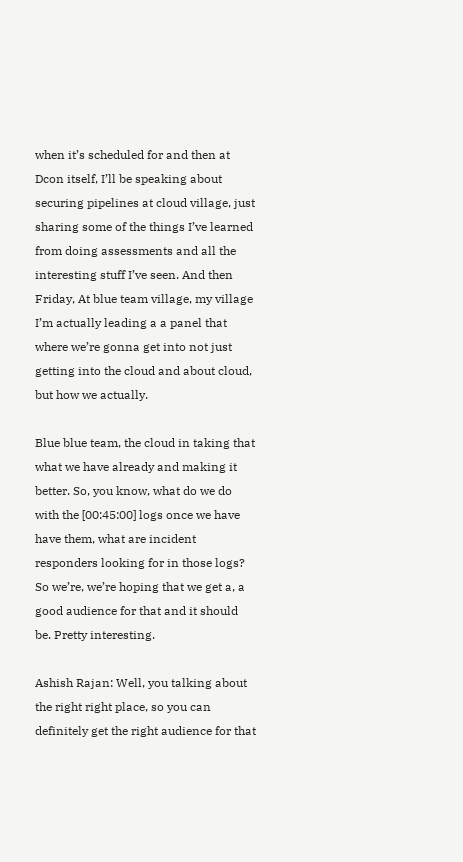when it’s scheduled for and then at Dcon itself, I’ll be speaking about securing pipelines at cloud village, just sharing some of the things I’ve learned from doing assessments and all the interesting stuff I’ve seen. And then Friday, At blue team village, my village I’m actually leading a a panel that where we’re gonna get into not just getting into the cloud and about cloud, but how we actually.

Blue blue team, the cloud in taking that what we have already and making it better. So, you know, what do we do with the [00:45:00] logs once we have have them, what are incident responders looking for in those logs? So we’re, we’re hoping that we get a, a good audience for that and it should be. Pretty interesting.

Ashish Rajan: Well, you talking about the right right place, so you can definitely get the right audience for that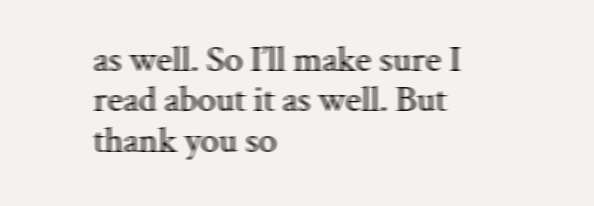as well. So I’ll make sure I read about it as well. But thank you so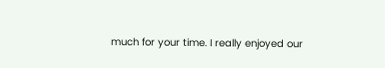much for your time. I really enjoyed our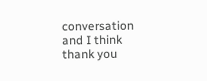conversation and I think thank you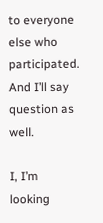to everyone else who participated. And I’ll say question as well.

I, I’m looking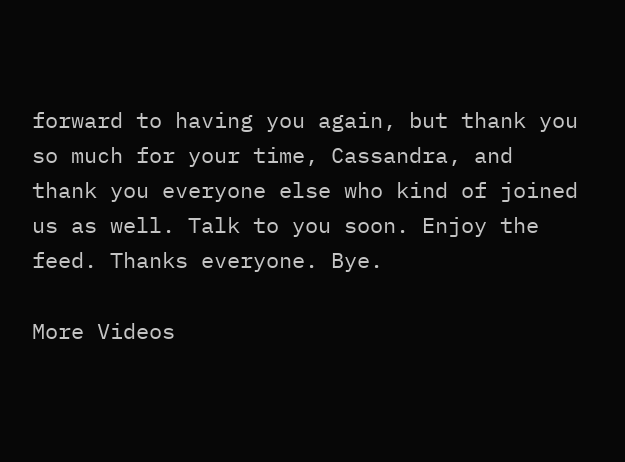forward to having you again, but thank you so much for your time, Cassandra, and thank you everyone else who kind of joined us as well. Talk to you soon. Enjoy the feed. Thanks everyone. Bye.

More Videos